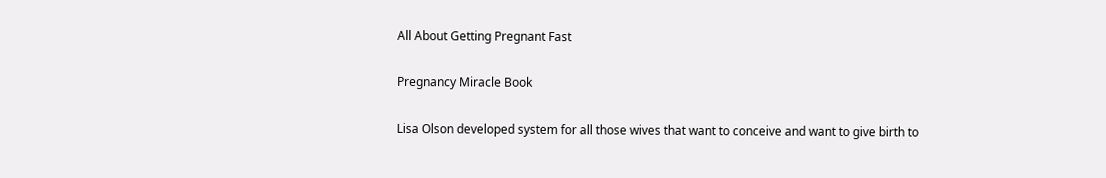All About Getting Pregnant Fast

Pregnancy Miracle Book

Lisa Olson developed system for all those wives that want to conceive and want to give birth to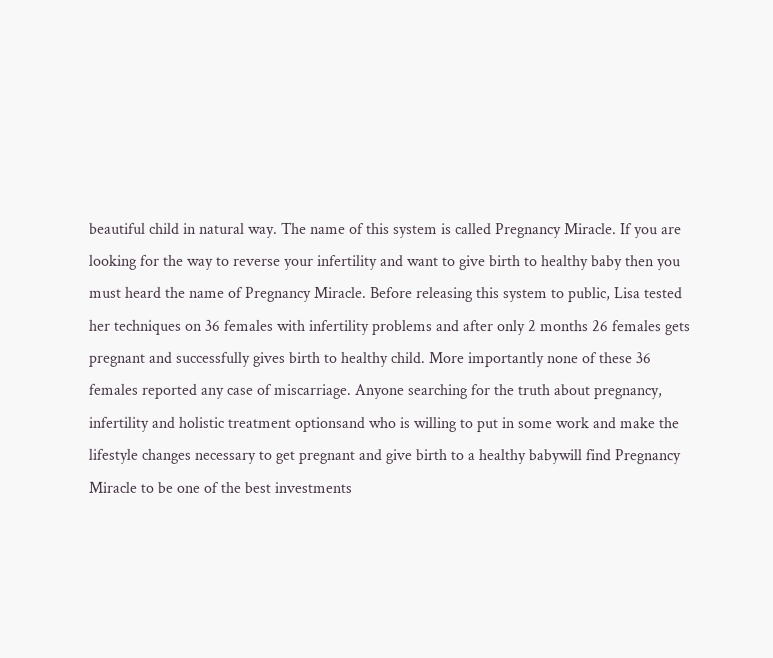beautiful child in natural way. The name of this system is called Pregnancy Miracle. If you are looking for the way to reverse your infertility and want to give birth to healthy baby then you must heard the name of Pregnancy Miracle. Before releasing this system to public, Lisa tested her techniques on 36 females with infertility problems and after only 2 months 26 females gets pregnant and successfully gives birth to healthy child. More importantly none of these 36 females reported any case of miscarriage. Anyone searching for the truth about pregnancy, infertility and holistic treatment optionsand who is willing to put in some work and make the lifestyle changes necessary to get pregnant and give birth to a healthy babywill find Pregnancy Miracle to be one of the best investments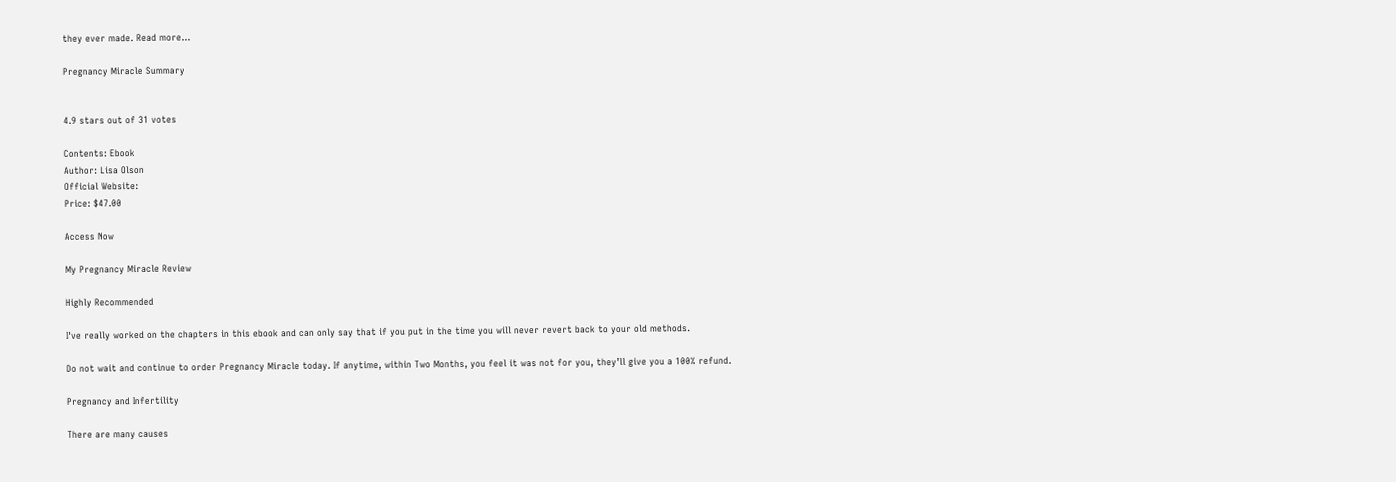they ever made. Read more...

Pregnancy Miracle Summary


4.9 stars out of 31 votes

Contents: Ebook
Author: Lisa Olson
Official Website:
Price: $47.00

Access Now

My Pregnancy Miracle Review

Highly Recommended

I've really worked on the chapters in this ebook and can only say that if you put in the time you will never revert back to your old methods.

Do not wait and continue to order Pregnancy Miracle today. If anytime, within Two Months, you feel it was not for you, they’ll give you a 100% refund.

Pregnancy and Infertility

There are many causes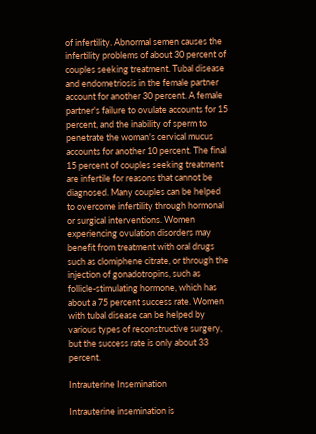of infertility. Abnormal semen causes the infertility problems of about 30 percent of couples seeking treatment. Tubal disease and endometriosis in the female partner account for another 30 percent. A female partner's failure to ovulate accounts for 15 percent, and the inability of sperm to penetrate the woman's cervical mucus accounts for another 10 percent. The final 15 percent of couples seeking treatment are infertile for reasons that cannot be diagnosed. Many couples can be helped to overcome infertility through hormonal or surgical interventions. Women experiencing ovulation disorders may benefit from treatment with oral drugs such as clomiphene citrate, or through the injection of gonadotropins, such as follicle-stimulating hormone, which has about a 75 percent success rate. Women with tubal disease can be helped by various types of reconstructive surgery, but the success rate is only about 33 percent.

Intrauterine Insemination

Intrauterine insemination is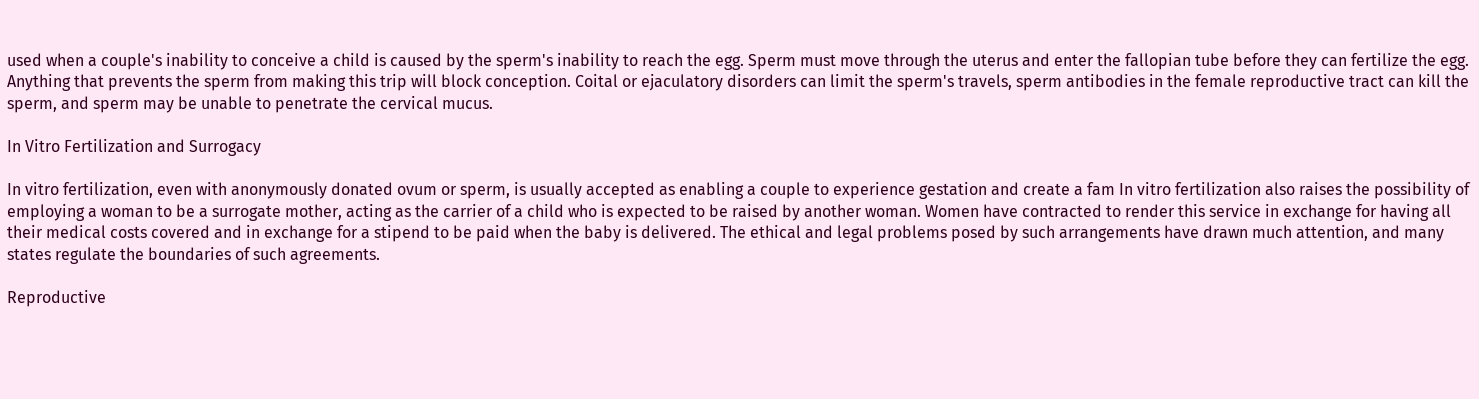used when a couple's inability to conceive a child is caused by the sperm's inability to reach the egg. Sperm must move through the uterus and enter the fallopian tube before they can fertilize the egg. Anything that prevents the sperm from making this trip will block conception. Coital or ejaculatory disorders can limit the sperm's travels, sperm antibodies in the female reproductive tract can kill the sperm, and sperm may be unable to penetrate the cervical mucus.

In Vitro Fertilization and Surrogacy

In vitro fertilization, even with anonymously donated ovum or sperm, is usually accepted as enabling a couple to experience gestation and create a fam In vitro fertilization also raises the possibility of employing a woman to be a surrogate mother, acting as the carrier of a child who is expected to be raised by another woman. Women have contracted to render this service in exchange for having all their medical costs covered and in exchange for a stipend to be paid when the baby is delivered. The ethical and legal problems posed by such arrangements have drawn much attention, and many states regulate the boundaries of such agreements.

Reproductive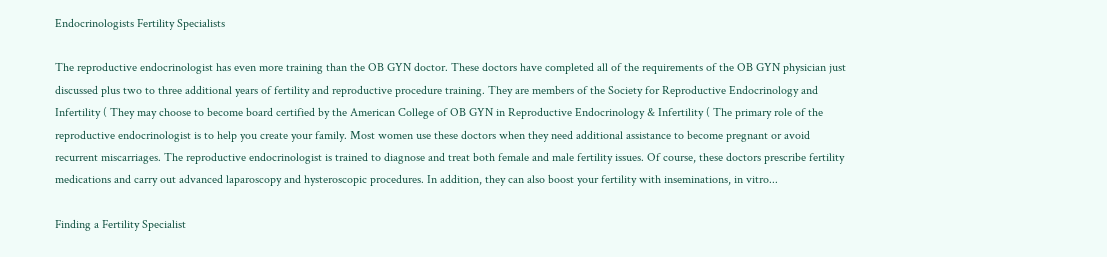Endocrinologists Fertility Specialists

The reproductive endocrinologist has even more training than the OB GYN doctor. These doctors have completed all of the requirements of the OB GYN physician just discussed plus two to three additional years of fertility and reproductive procedure training. They are members of the Society for Reproductive Endocrinology and Infertility ( They may choose to become board certified by the American College of OB GYN in Reproductive Endocrinology & Infertility ( The primary role of the reproductive endocrinologist is to help you create your family. Most women use these doctors when they need additional assistance to become pregnant or avoid recurrent miscarriages. The reproductive endocrinologist is trained to diagnose and treat both female and male fertility issues. Of course, these doctors prescribe fertility medications and carry out advanced laparoscopy and hysteroscopic procedures. In addition, they can also boost your fertility with inseminations, in vitro...

Finding a Fertility Specialist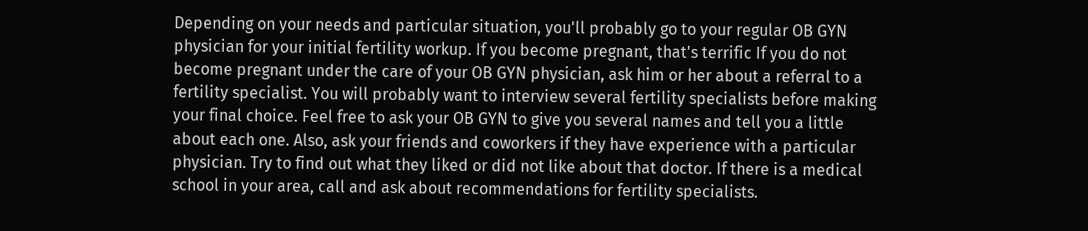Depending on your needs and particular situation, you'll probably go to your regular OB GYN physician for your initial fertility workup. If you become pregnant, that's terrific If you do not become pregnant under the care of your OB GYN physician, ask him or her about a referral to a fertility specialist. You will probably want to interview several fertility specialists before making your final choice. Feel free to ask your OB GYN to give you several names and tell you a little about each one. Also, ask your friends and coworkers if they have experience with a particular physician. Try to find out what they liked or did not like about that doctor. If there is a medical school in your area, call and ask about recommendations for fertility specialists.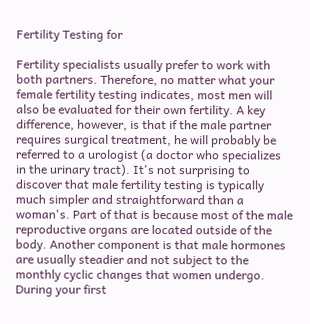Fertility Testing for

Fertility specialists usually prefer to work with both partners. Therefore, no matter what your female fertility testing indicates, most men will also be evaluated for their own fertility. A key difference, however, is that if the male partner requires surgical treatment, he will probably be referred to a urologist (a doctor who specializes in the urinary tract). It's not surprising to discover that male fertility testing is typically much simpler and straightforward than a woman's. Part of that is because most of the male reproductive organs are located outside of the body. Another component is that male hormones are usually steadier and not subject to the monthly cyclic changes that women undergo. During your first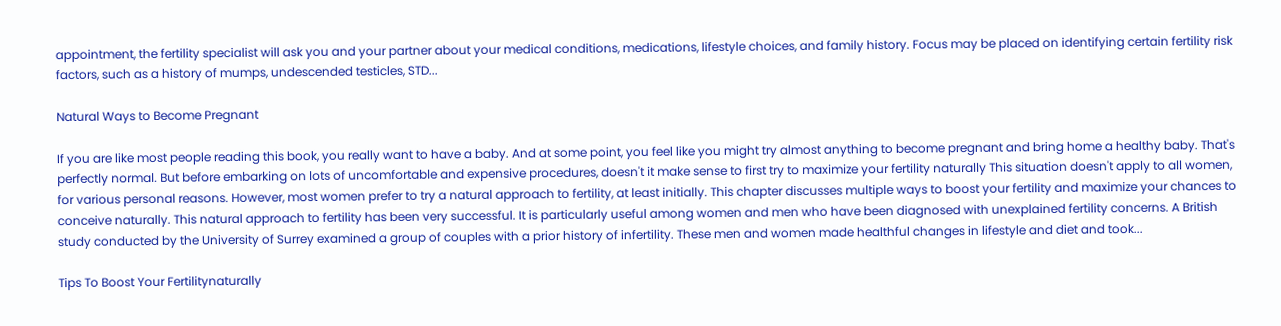appointment, the fertility specialist will ask you and your partner about your medical conditions, medications, lifestyle choices, and family history. Focus may be placed on identifying certain fertility risk factors, such as a history of mumps, undescended testicles, STD...

Natural Ways to Become Pregnant

If you are like most people reading this book, you really want to have a baby. And at some point, you feel like you might try almost anything to become pregnant and bring home a healthy baby. That's perfectly normal. But before embarking on lots of uncomfortable and expensive procedures, doesn't it make sense to first try to maximize your fertility naturally This situation doesn't apply to all women, for various personal reasons. However, most women prefer to try a natural approach to fertility, at least initially. This chapter discusses multiple ways to boost your fertility and maximize your chances to conceive naturally. This natural approach to fertility has been very successful. It is particularly useful among women and men who have been diagnosed with unexplained fertility concerns. A British study conducted by the University of Surrey examined a group of couples with a prior history of infertility. These men and women made healthful changes in lifestyle and diet and took...

Tips To Boost Your Fertilitynaturally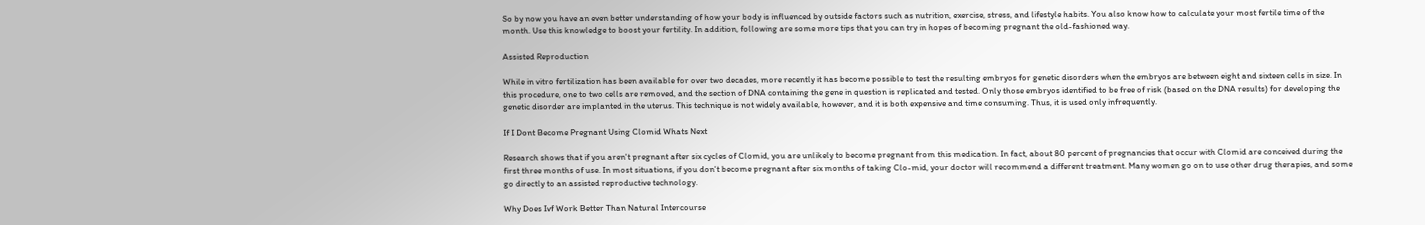So by now you have an even better understanding of how your body is influenced by outside factors such as nutrition, exercise, stress, and lifestyle habits. You also know how to calculate your most fertile time of the month. Use this knowledge to boost your fertility. In addition, following are some more tips that you can try in hopes of becoming pregnant the old-fashioned way.

Assisted Reproduction

While in vitro fertilization has been available for over two decades, more recently it has become possible to test the resulting embryos for genetic disorders when the embryos are between eight and sixteen cells in size. In this procedure, one to two cells are removed, and the section of DNA containing the gene in question is replicated and tested. Only those embryos identified to be free of risk (based on the DNA results) for developing the genetic disorder are implanted in the uterus. This technique is not widely available, however, and it is both expensive and time consuming. Thus, it is used only infrequently.

If I Dont Become Pregnant Using Clomid Whats Next

Research shows that if you aren't pregnant after six cycles of Clomid, you are unlikely to become pregnant from this medication. In fact, about 80 percent of pregnancies that occur with Clomid are conceived during the first three months of use. In most situations, if you don't become pregnant after six months of taking Clo-mid, your doctor will recommend a different treatment. Many women go on to use other drug therapies, and some go directly to an assisted reproductive technology.

Why Does Ivf Work Better Than Natural Intercourse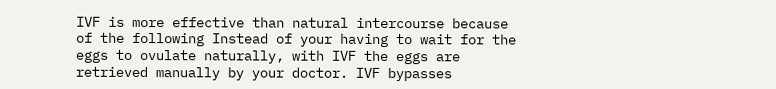IVF is more effective than natural intercourse because of the following Instead of your having to wait for the eggs to ovulate naturally, with IVF the eggs are retrieved manually by your doctor. IVF bypasses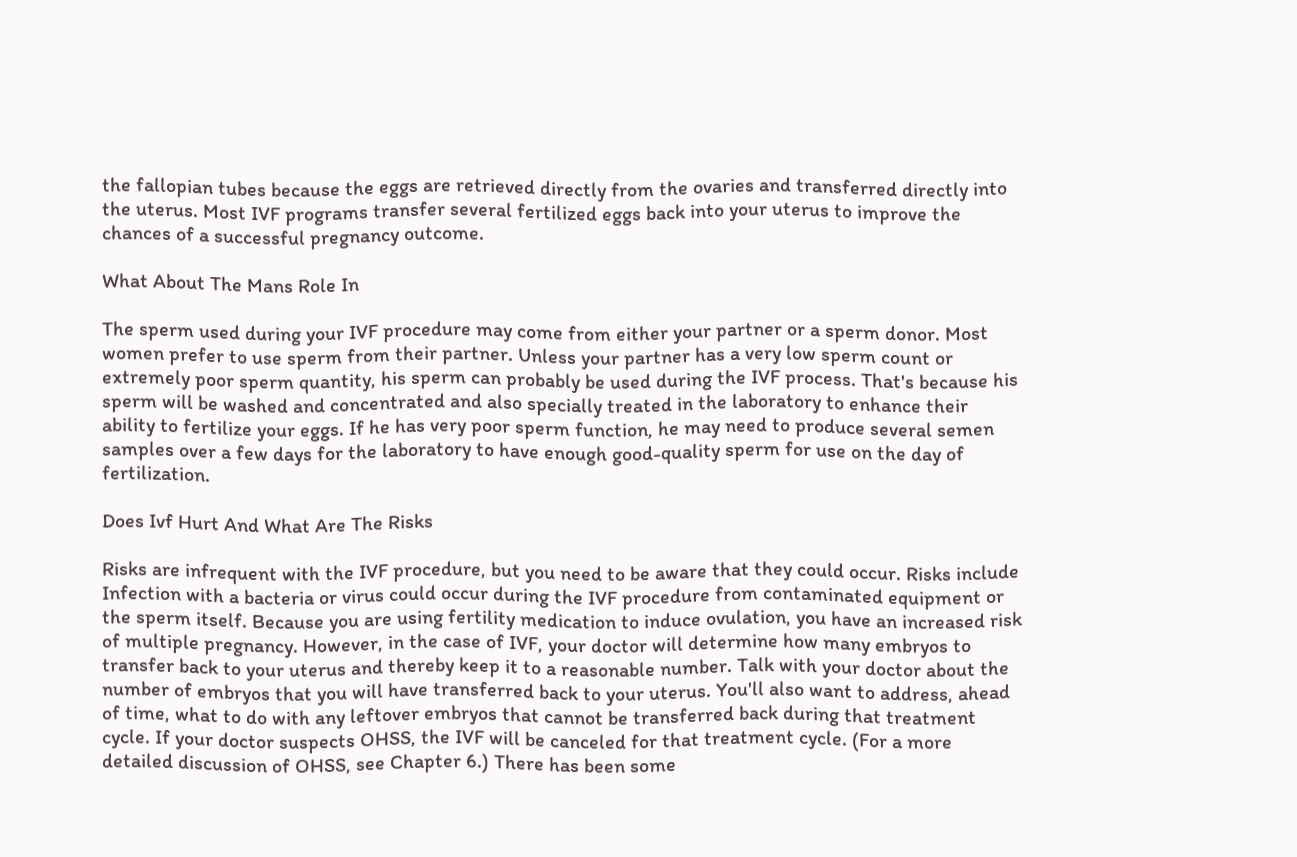the fallopian tubes because the eggs are retrieved directly from the ovaries and transferred directly into the uterus. Most IVF programs transfer several fertilized eggs back into your uterus to improve the chances of a successful pregnancy outcome.

What About The Mans Role In

The sperm used during your IVF procedure may come from either your partner or a sperm donor. Most women prefer to use sperm from their partner. Unless your partner has a very low sperm count or extremely poor sperm quantity, his sperm can probably be used during the IVF process. That's because his sperm will be washed and concentrated and also specially treated in the laboratory to enhance their ability to fertilize your eggs. If he has very poor sperm function, he may need to produce several semen samples over a few days for the laboratory to have enough good-quality sperm for use on the day of fertilization.

Does Ivf Hurt And What Are The Risks

Risks are infrequent with the IVF procedure, but you need to be aware that they could occur. Risks include Infection with a bacteria or virus could occur during the IVF procedure from contaminated equipment or the sperm itself. Because you are using fertility medication to induce ovulation, you have an increased risk of multiple pregnancy. However, in the case of IVF, your doctor will determine how many embryos to transfer back to your uterus and thereby keep it to a reasonable number. Talk with your doctor about the number of embryos that you will have transferred back to your uterus. You'll also want to address, ahead of time, what to do with any leftover embryos that cannot be transferred back during that treatment cycle. If your doctor suspects OHSS, the IVF will be canceled for that treatment cycle. (For a more detailed discussion of OHSS, see Chapter 6.) There has been some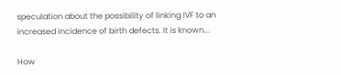speculation about the possibility of linking IVF to an increased incidence of birth defects. It is known...

How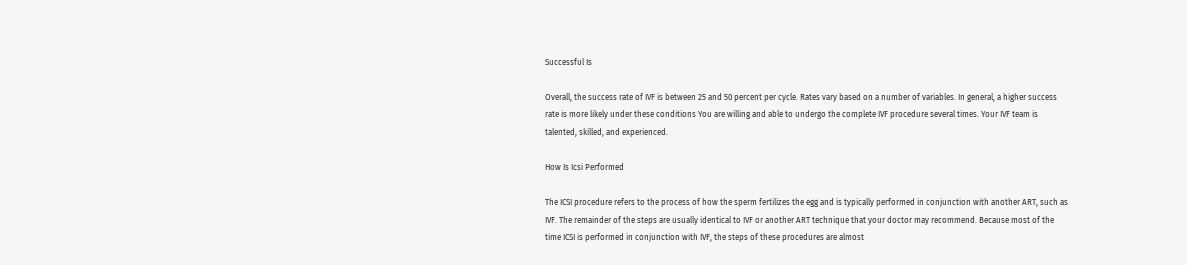Successful Is

Overall, the success rate of IVF is between 25 and 50 percent per cycle. Rates vary based on a number of variables. In general, a higher success rate is more likely under these conditions You are willing and able to undergo the complete IVF procedure several times. Your IVF team is talented, skilled, and experienced.

How Is Icsi Performed

The ICSI procedure refers to the process of how the sperm fertilizes the egg and is typically performed in conjunction with another ART, such as IVF. The remainder of the steps are usually identical to IVF or another ART technique that your doctor may recommend. Because most of the time ICSI is performed in conjunction with IVF, the steps of these procedures are almost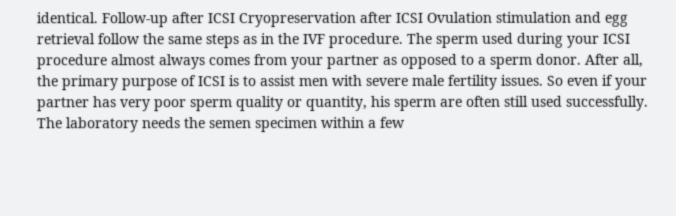identical. Follow-up after ICSI Cryopreservation after ICSI Ovulation stimulation and egg retrieval follow the same steps as in the IVF procedure. The sperm used during your ICSI procedure almost always comes from your partner as opposed to a sperm donor. After all, the primary purpose of ICSI is to assist men with severe male fertility issues. So even if your partner has very poor sperm quality or quantity, his sperm are often still used successfully. The laboratory needs the semen specimen within a few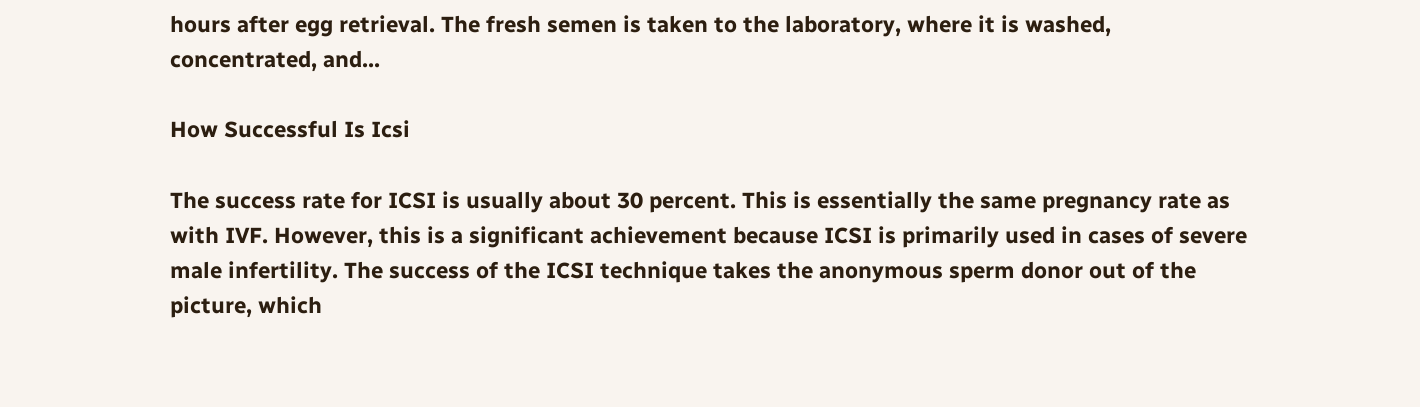hours after egg retrieval. The fresh semen is taken to the laboratory, where it is washed, concentrated, and...

How Successful Is Icsi

The success rate for ICSI is usually about 30 percent. This is essentially the same pregnancy rate as with IVF. However, this is a significant achievement because ICSI is primarily used in cases of severe male infertility. The success of the ICSI technique takes the anonymous sperm donor out of the picture, which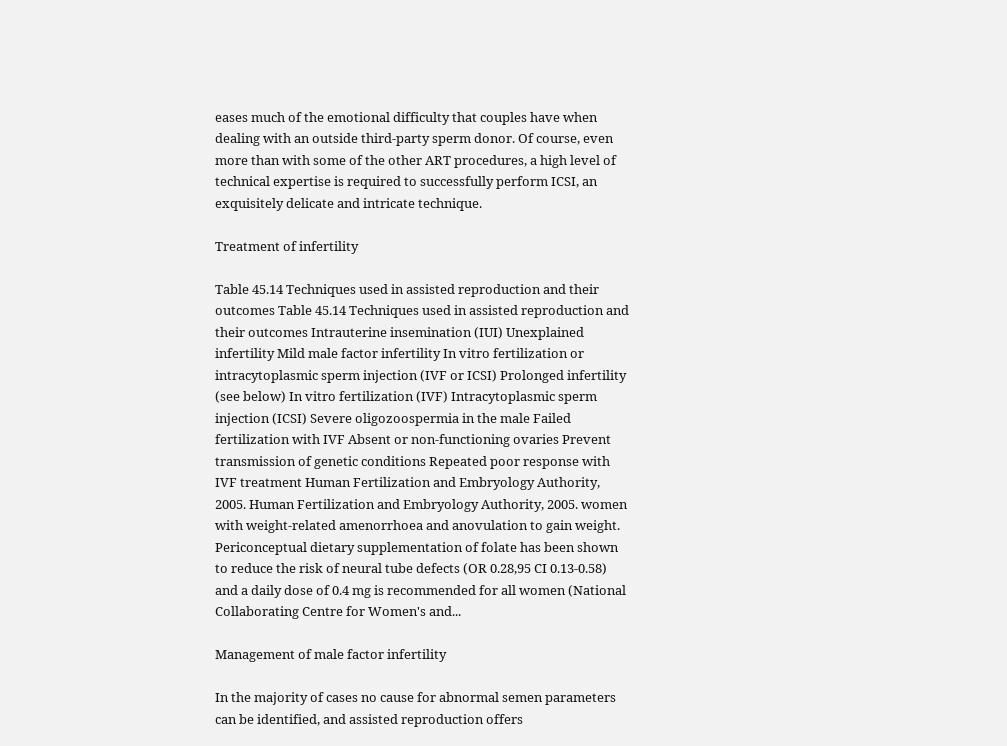eases much of the emotional difficulty that couples have when dealing with an outside third-party sperm donor. Of course, even more than with some of the other ART procedures, a high level of technical expertise is required to successfully perform ICSI, an exquisitely delicate and intricate technique.

Treatment of infertility

Table 45.14 Techniques used in assisted reproduction and their outcomes Table 45.14 Techniques used in assisted reproduction and their outcomes Intrauterine insemination (IUI) Unexplained infertility Mild male factor infertility In vitro fertilization or intracytoplasmic sperm injection (IVF or ICSI) Prolonged infertility (see below) In vitro fertilization (IVF) Intracytoplasmic sperm injection (ICSI) Severe oligozoospermia in the male Failed fertilization with IVF Absent or non-functioning ovaries Prevent transmission of genetic conditions Repeated poor response with IVF treatment Human Fertilization and Embryology Authority, 2005. Human Fertilization and Embryology Authority, 2005. women with weight-related amenorrhoea and anovulation to gain weight. Periconceptual dietary supplementation of folate has been shown to reduce the risk of neural tube defects (OR 0.28,95 CI 0.13-0.58) and a daily dose of 0.4 mg is recommended for all women (National Collaborating Centre for Women's and...

Management of male factor infertility

In the majority of cases no cause for abnormal semen parameters can be identified, and assisted reproduction offers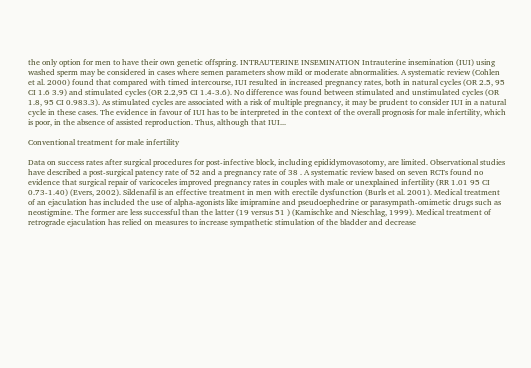the only option for men to have their own genetic offspring. INTRAUTERINE INSEMINATION Intrauterine insemination (IUI) using washed sperm may be considered in cases where semen parameters show mild or moderate abnormalities. A systematic review (Cohlen et al. 2000) found that compared with timed intercourse, IUI resulted in increased pregnancy rates, both in natural cycles (OR 2.5, 95 CI 1.6 3.9) and stimulated cycles (OR 2.2,95 CI 1.4-3.6). No difference was found between stimulated and unstimulated cycles (OR 1.8, 95 CI 0.983.3). As stimulated cycles are associated with a risk of multiple pregnancy, it may be prudent to consider IUI in a natural cycle in these cases. The evidence in favour of IUI has to be interpreted in the context of the overall prognosis for male infertility, which is poor, in the absence of assisted reproduction. Thus, although that IUI...

Conventional treatment for male infertility

Data on success rates after surgical procedures for post-infective block, including epididymovasotomy, are limited. Observational studies have described a post-surgical patency rate of 52 and a pregnancy rate of 38 . A systematic review based on seven RCTs found no evidence that surgical repair of varicoceles improved pregnancy rates in couples with male or unexplained infertility (RR 1.01 95 CI 0.73-1.40) (Evers, 2002). Sildenafil is an effective treatment in men with erectile dysfunction (Burls et al. 2001). Medical treatment of an ejaculation has included the use of alpha-agonists like imipramine and pseudoephedrine or parasympath-omimetic drugs such as neostigmine. The former are less successful than the latter (19 versus 51 ) (Kamischke and Nieschlag, 1999). Medical treatment of retrograde ejaculation has relied on measures to increase sympathetic stimulation of the bladder and decrease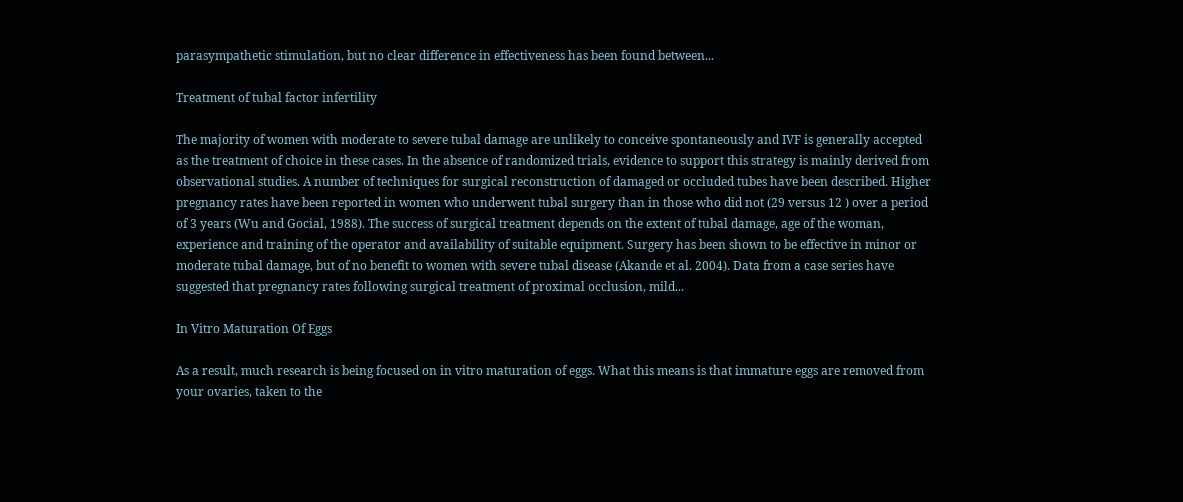parasympathetic stimulation, but no clear difference in effectiveness has been found between...

Treatment of tubal factor infertility

The majority of women with moderate to severe tubal damage are unlikely to conceive spontaneously and IVF is generally accepted as the treatment of choice in these cases. In the absence of randomized trials, evidence to support this strategy is mainly derived from observational studies. A number of techniques for surgical reconstruction of damaged or occluded tubes have been described. Higher pregnancy rates have been reported in women who underwent tubal surgery than in those who did not (29 versus 12 ) over a period of 3 years (Wu and Gocial, 1988). The success of surgical treatment depends on the extent of tubal damage, age of the woman, experience and training of the operator and availability of suitable equipment. Surgery has been shown to be effective in minor or moderate tubal damage, but of no benefit to women with severe tubal disease (Akande et al. 2004). Data from a case series have suggested that pregnancy rates following surgical treatment of proximal occlusion, mild...

In Vitro Maturation Of Eggs

As a result, much research is being focused on in vitro maturation of eggs. What this means is that immature eggs are removed from your ovaries, taken to the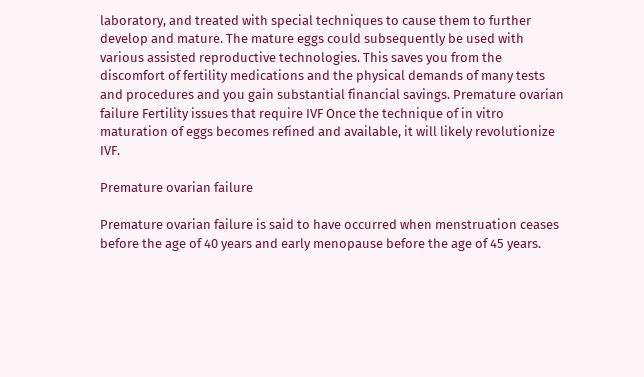laboratory, and treated with special techniques to cause them to further develop and mature. The mature eggs could subsequently be used with various assisted reproductive technologies. This saves you from the discomfort of fertility medications and the physical demands of many tests and procedures and you gain substantial financial savings. Premature ovarian failure Fertility issues that require IVF Once the technique of in vitro maturation of eggs becomes refined and available, it will likely revolutionize IVF.

Premature ovarian failure

Premature ovarian failure is said to have occurred when menstruation ceases before the age of 40 years and early menopause before the age of 45 years.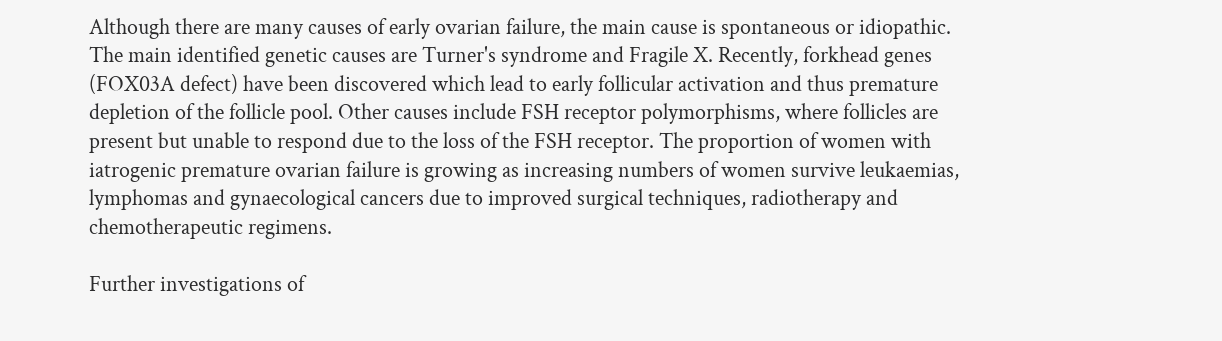Although there are many causes of early ovarian failure, the main cause is spontaneous or idiopathic. The main identified genetic causes are Turner's syndrome and Fragile X. Recently, forkhead genes (FOX03A defect) have been discovered which lead to early follicular activation and thus premature depletion of the follicle pool. Other causes include FSH receptor polymorphisms, where follicles are present but unable to respond due to the loss of the FSH receptor. The proportion of women with iatrogenic premature ovarian failure is growing as increasing numbers of women survive leukaemias, lymphomas and gynaecological cancers due to improved surgical techniques, radiotherapy and chemotherapeutic regimens.

Further investigations of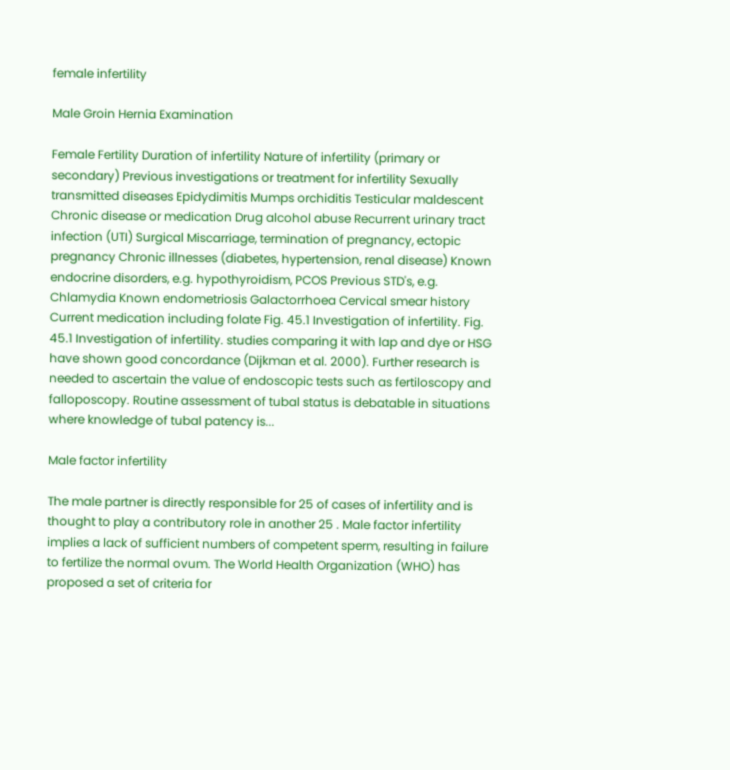female infertility

Male Groin Hernia Examination

Female Fertility Duration of infertility Nature of infertility (primary or secondary) Previous investigations or treatment for infertility Sexually transmitted diseases Epidydimitis Mumps orchiditis Testicular maldescent Chronic disease or medication Drug alcohol abuse Recurrent urinary tract infection (UTI) Surgical Miscarriage, termination of pregnancy, ectopic pregnancy Chronic illnesses (diabetes, hypertension, renal disease) Known endocrine disorders, e.g. hypothyroidism, PCOS Previous STD's, e.g. Chlamydia Known endometriosis Galactorrhoea Cervical smear history Current medication including folate Fig. 45.1 Investigation of infertility. Fig. 45.1 Investigation of infertility. studies comparing it with lap and dye or HSG have shown good concordance (Dijkman et al. 2000). Further research is needed to ascertain the value of endoscopic tests such as fertiloscopy and falloposcopy. Routine assessment of tubal status is debatable in situations where knowledge of tubal patency is...

Male factor infertility

The male partner is directly responsible for 25 of cases of infertility and is thought to play a contributory role in another 25 . Male factor infertility implies a lack of sufficient numbers of competent sperm, resulting in failure to fertilize the normal ovum. The World Health Organization (WHO) has proposed a set of criteria for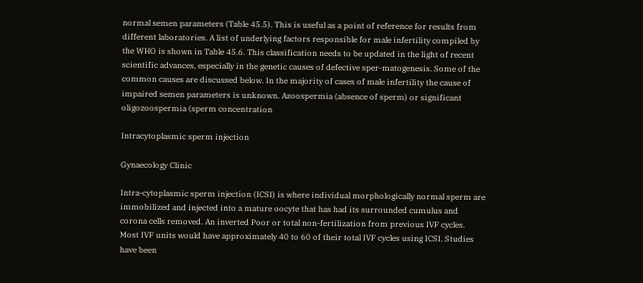normal semen parameters (Table 45.5). This is useful as a point of reference for results from different laboratories. A list of underlying factors responsible for male infertility compiled by the WHO is shown in Table 45.6. This classification needs to be updated in the light of recent scientific advances, especially in the genetic causes of defective sper-matogenesis. Some of the common causes are discussed below. In the majority of cases of male infertility the cause of impaired semen parameters is unknown. Azoospermia (absence of sperm) or significant oligozoospermia (sperm concentration

Intracytoplasmic sperm injection

Gynaecology Clinic

Intra-cytoplasmic sperm injection (ICSI) is where individual morphologically normal sperm are immobilized and injected into a mature oocyte that has had its surrounded cumulus and corona cells removed. An inverted Poor or total non-fertilization from previous IVF cycles. Most IVF units would have approximately 40 to 60 of their total IVF cycles using ICSI. Studies have been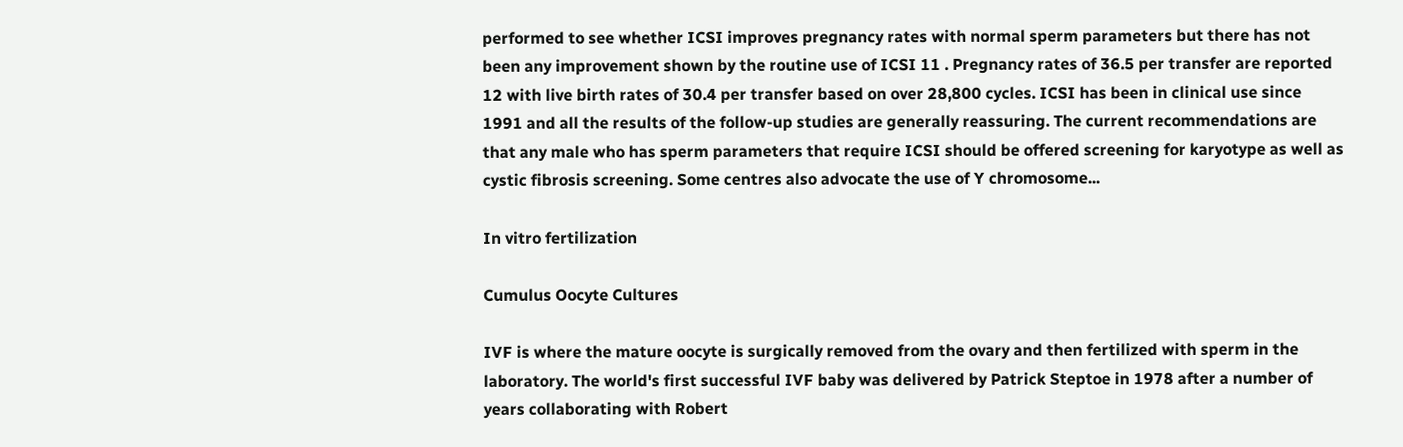performed to see whether ICSI improves pregnancy rates with normal sperm parameters but there has not been any improvement shown by the routine use of ICSI 11 . Pregnancy rates of 36.5 per transfer are reported 12 with live birth rates of 30.4 per transfer based on over 28,800 cycles. ICSI has been in clinical use since 1991 and all the results of the follow-up studies are generally reassuring. The current recommendations are that any male who has sperm parameters that require ICSI should be offered screening for karyotype as well as cystic fibrosis screening. Some centres also advocate the use of Y chromosome...

In vitro fertilization

Cumulus Oocyte Cultures

IVF is where the mature oocyte is surgically removed from the ovary and then fertilized with sperm in the laboratory. The world's first successful IVF baby was delivered by Patrick Steptoe in 1978 after a number of years collaborating with Robert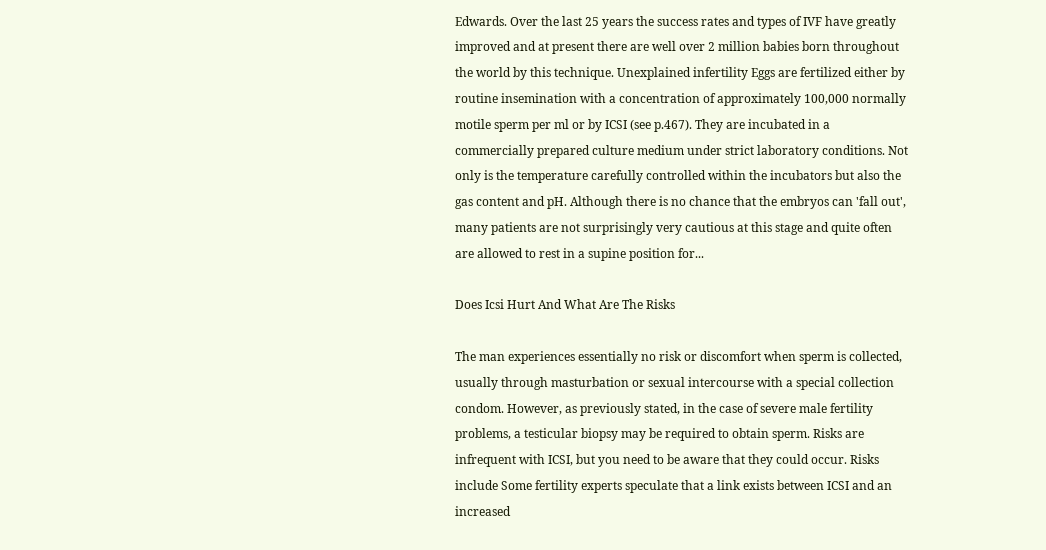Edwards. Over the last 25 years the success rates and types of IVF have greatly improved and at present there are well over 2 million babies born throughout the world by this technique. Unexplained infertility Eggs are fertilized either by routine insemination with a concentration of approximately 100,000 normally motile sperm per ml or by ICSI (see p.467). They are incubated in a commercially prepared culture medium under strict laboratory conditions. Not only is the temperature carefully controlled within the incubators but also the gas content and pH. Although there is no chance that the embryos can 'fall out', many patients are not surprisingly very cautious at this stage and quite often are allowed to rest in a supine position for...

Does Icsi Hurt And What Are The Risks

The man experiences essentially no risk or discomfort when sperm is collected, usually through masturbation or sexual intercourse with a special collection condom. However, as previously stated, in the case of severe male fertility problems, a testicular biopsy may be required to obtain sperm. Risks are infrequent with ICSI, but you need to be aware that they could occur. Risks include Some fertility experts speculate that a link exists between ICSI and an increased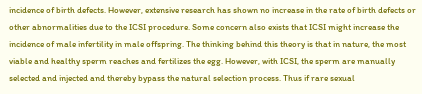incidence of birth defects. However, extensive research has shown no increase in the rate of birth defects or other abnormalities due to the ICSI procedure. Some concern also exists that ICSI might increase the incidence of male infertility in male offspring. The thinking behind this theory is that in nature, the most viable and healthy sperm reaches and fertilizes the egg. However, with ICSI, the sperm are manually selected and injected and thereby bypass the natural selection process. Thus if rare sexual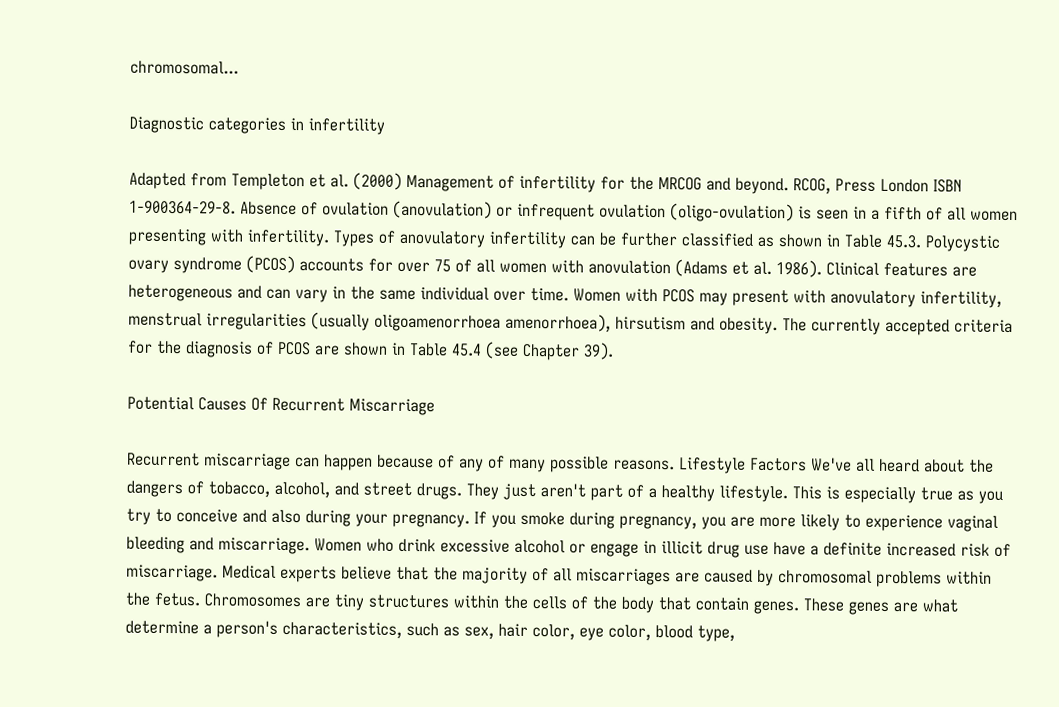chromosomal...

Diagnostic categories in infertility

Adapted from Templeton et al. (2000) Management of infertility for the MRCOG and beyond. RCOG, Press London ISBN 1-900364-29-8. Absence of ovulation (anovulation) or infrequent ovulation (oligo-ovulation) is seen in a fifth of all women presenting with infertility. Types of anovulatory infertility can be further classified as shown in Table 45.3. Polycystic ovary syndrome (PCOS) accounts for over 75 of all women with anovulation (Adams et al. 1986). Clinical features are heterogeneous and can vary in the same individual over time. Women with PCOS may present with anovulatory infertility, menstrual irregularities (usually oligoamenorrhoea amenorrhoea), hirsutism and obesity. The currently accepted criteria for the diagnosis of PCOS are shown in Table 45.4 (see Chapter 39).

Potential Causes Of Recurrent Miscarriage

Recurrent miscarriage can happen because of any of many possible reasons. Lifestyle Factors We've all heard about the dangers of tobacco, alcohol, and street drugs. They just aren't part of a healthy lifestyle. This is especially true as you try to conceive and also during your pregnancy. If you smoke during pregnancy, you are more likely to experience vaginal bleeding and miscarriage. Women who drink excessive alcohol or engage in illicit drug use have a definite increased risk of miscarriage. Medical experts believe that the majority of all miscarriages are caused by chromosomal problems within the fetus. Chromosomes are tiny structures within the cells of the body that contain genes. These genes are what determine a person's characteristics, such as sex, hair color, eye color, blood type,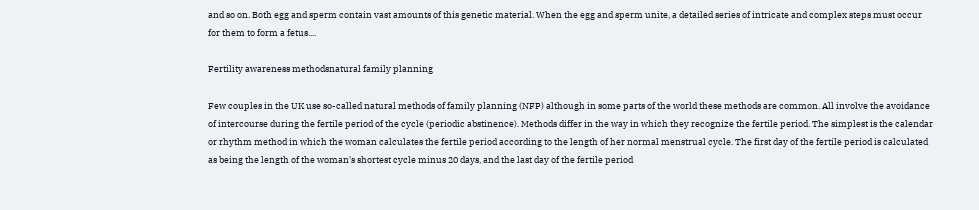and so on. Both egg and sperm contain vast amounts of this genetic material. When the egg and sperm unite, a detailed series of intricate and complex steps must occur for them to form a fetus....

Fertility awareness methodsnatural family planning

Few couples in the UK use so-called natural methods of family planning (NFP) although in some parts of the world these methods are common. All involve the avoidance of intercourse during the fertile period of the cycle (periodic abstinence). Methods differ in the way in which they recognize the fertile period. The simplest is the calendar or rhythm method in which the woman calculates the fertile period according to the length of her normal menstrual cycle. The first day of the fertile period is calculated as being the length of the woman's shortest cycle minus 20 days, and the last day of the fertile period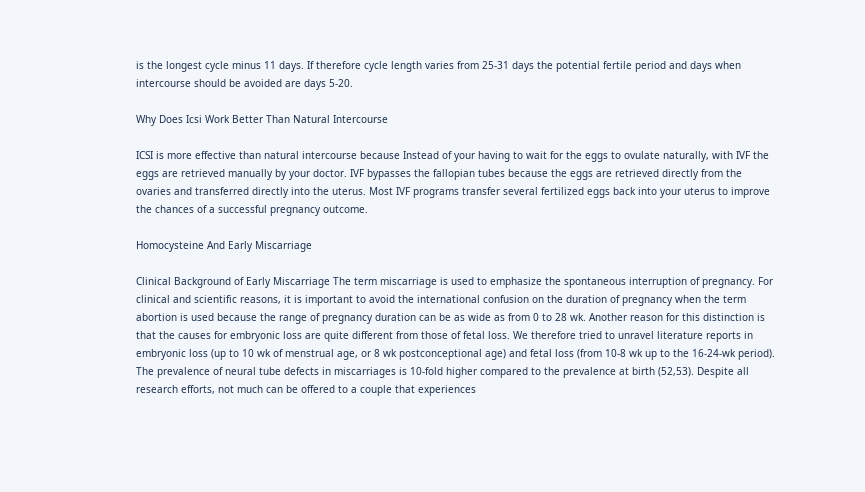is the longest cycle minus 11 days. If therefore cycle length varies from 25-31 days the potential fertile period and days when intercourse should be avoided are days 5-20.

Why Does Icsi Work Better Than Natural Intercourse

ICSI is more effective than natural intercourse because Instead of your having to wait for the eggs to ovulate naturally, with IVF the eggs are retrieved manually by your doctor. IVF bypasses the fallopian tubes because the eggs are retrieved directly from the ovaries and transferred directly into the uterus. Most IVF programs transfer several fertilized eggs back into your uterus to improve the chances of a successful pregnancy outcome.

Homocysteine And Early Miscarriage

Clinical Background of Early Miscarriage The term miscarriage is used to emphasize the spontaneous interruption of pregnancy. For clinical and scientific reasons, it is important to avoid the international confusion on the duration of pregnancy when the term abortion is used because the range of pregnancy duration can be as wide as from 0 to 28 wk. Another reason for this distinction is that the causes for embryonic loss are quite different from those of fetal loss. We therefore tried to unravel literature reports in embryonic loss (up to 10 wk of menstrual age, or 8 wk postconceptional age) and fetal loss (from 10-8 wk up to the 16-24-wk period). The prevalence of neural tube defects in miscarriages is 10-fold higher compared to the prevalence at birth (52,53). Despite all research efforts, not much can be offered to a couple that experiences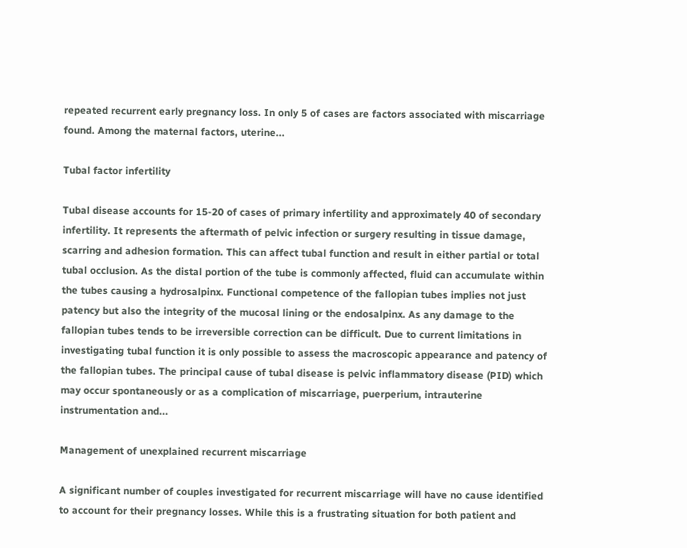repeated recurrent early pregnancy loss. In only 5 of cases are factors associated with miscarriage found. Among the maternal factors, uterine...

Tubal factor infertility

Tubal disease accounts for 15-20 of cases of primary infertility and approximately 40 of secondary infertility. It represents the aftermath of pelvic infection or surgery resulting in tissue damage, scarring and adhesion formation. This can affect tubal function and result in either partial or total tubal occlusion. As the distal portion of the tube is commonly affected, fluid can accumulate within the tubes causing a hydrosalpinx. Functional competence of the fallopian tubes implies not just patency but also the integrity of the mucosal lining or the endosalpinx. As any damage to the fallopian tubes tends to be irreversible correction can be difficult. Due to current limitations in investigating tubal function it is only possible to assess the macroscopic appearance and patency of the fallopian tubes. The principal cause of tubal disease is pelvic inflammatory disease (PID) which may occur spontaneously or as a complication of miscarriage, puerperium, intrauterine instrumentation and...

Management of unexplained recurrent miscarriage

A significant number of couples investigated for recurrent miscarriage will have no cause identified to account for their pregnancy losses. While this is a frustrating situation for both patient and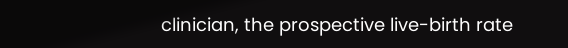clinician, the prospective live-birth rate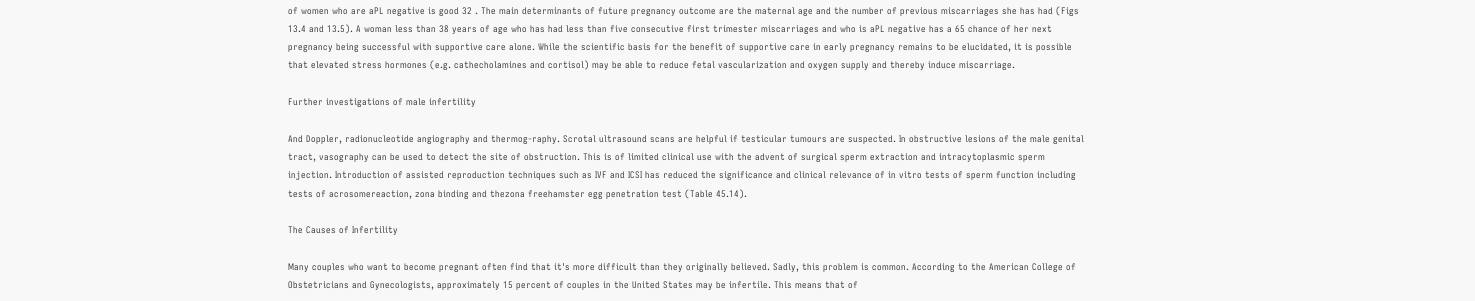of women who are aPL negative is good 32 . The main determinants of future pregnancy outcome are the maternal age and the number of previous miscarriages she has had (Figs 13.4 and 13.5). A woman less than 38 years of age who has had less than five consecutive first trimester miscarriages and who is aPL negative has a 65 chance of her next pregnancy being successful with supportive care alone. While the scientific basis for the benefit of supportive care in early pregnancy remains to be elucidated, it is possible that elevated stress hormones (e.g. cathecholamines and cortisol) may be able to reduce fetal vascularization and oxygen supply and thereby induce miscarriage.

Further investigations of male infertility

And Doppler, radionucleotide angiography and thermog-raphy. Scrotal ultrasound scans are helpful if testicular tumours are suspected. In obstructive lesions of the male genital tract, vasography can be used to detect the site of obstruction. This is of limited clinical use with the advent of surgical sperm extraction and intracytoplasmic sperm injection. Introduction of assisted reproduction techniques such as IVF and ICSI has reduced the significance and clinical relevance of in vitro tests of sperm function including tests of acrosomereaction, zona binding and thezona freehamster egg penetration test (Table 45.14).

The Causes of Infertility

Many couples who want to become pregnant often find that it's more difficult than they originally believed. Sadly, this problem is common. According to the American College of Obstetricians and Gynecologists, approximately 15 percent of couples in the United States may be infertile. This means that of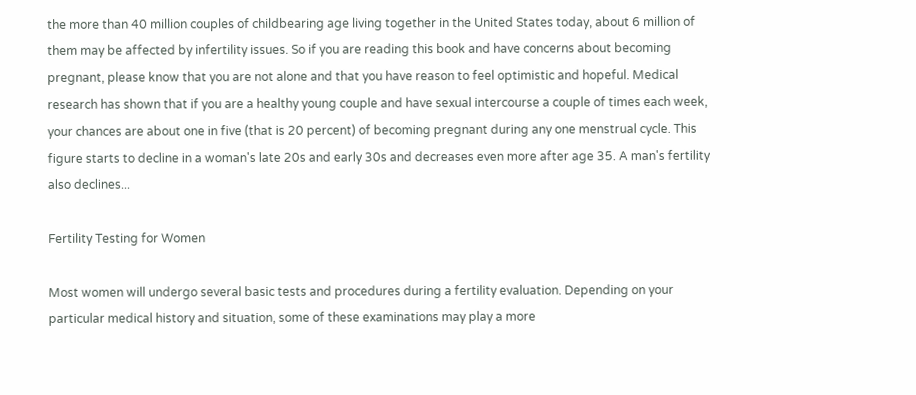the more than 40 million couples of childbearing age living together in the United States today, about 6 million of them may be affected by infertility issues. So if you are reading this book and have concerns about becoming pregnant, please know that you are not alone and that you have reason to feel optimistic and hopeful. Medical research has shown that if you are a healthy young couple and have sexual intercourse a couple of times each week, your chances are about one in five (that is 20 percent) of becoming pregnant during any one menstrual cycle. This figure starts to decline in a woman's late 20s and early 30s and decreases even more after age 35. A man's fertility also declines...

Fertility Testing for Women

Most women will undergo several basic tests and procedures during a fertility evaluation. Depending on your particular medical history and situation, some of these examinations may play a more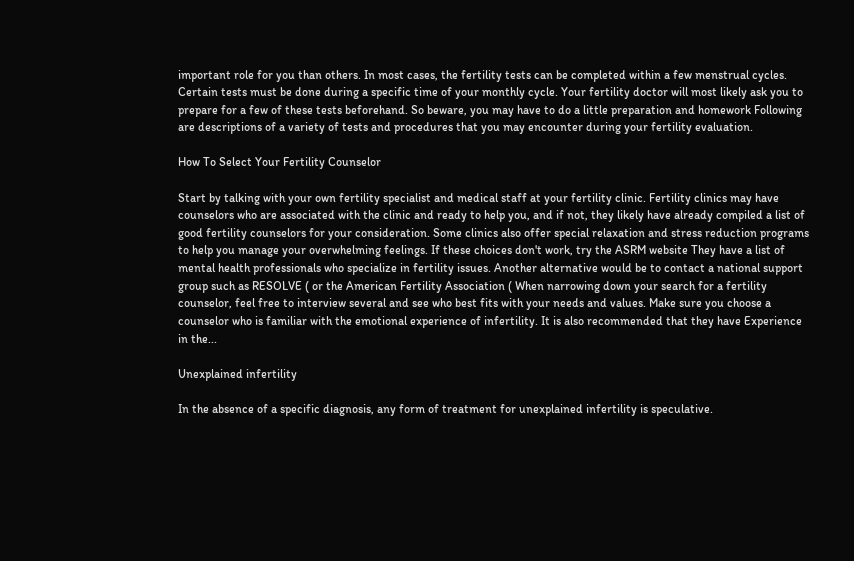important role for you than others. In most cases, the fertility tests can be completed within a few menstrual cycles. Certain tests must be done during a specific time of your monthly cycle. Your fertility doctor will most likely ask you to prepare for a few of these tests beforehand. So beware, you may have to do a little preparation and homework Following are descriptions of a variety of tests and procedures that you may encounter during your fertility evaluation.

How To Select Your Fertility Counselor

Start by talking with your own fertility specialist and medical staff at your fertility clinic. Fertility clinics may have counselors who are associated with the clinic and ready to help you, and if not, they likely have already compiled a list of good fertility counselors for your consideration. Some clinics also offer special relaxation and stress reduction programs to help you manage your overwhelming feelings. If these choices don't work, try the ASRM website They have a list of mental health professionals who specialize in fertility issues. Another alternative would be to contact a national support group such as RESOLVE ( or the American Fertility Association ( When narrowing down your search for a fertility counselor, feel free to interview several and see who best fits with your needs and values. Make sure you choose a counselor who is familiar with the emotional experience of infertility. It is also recommended that they have Experience in the...

Unexplained infertility

In the absence of a specific diagnosis, any form of treatment for unexplained infertility is speculative.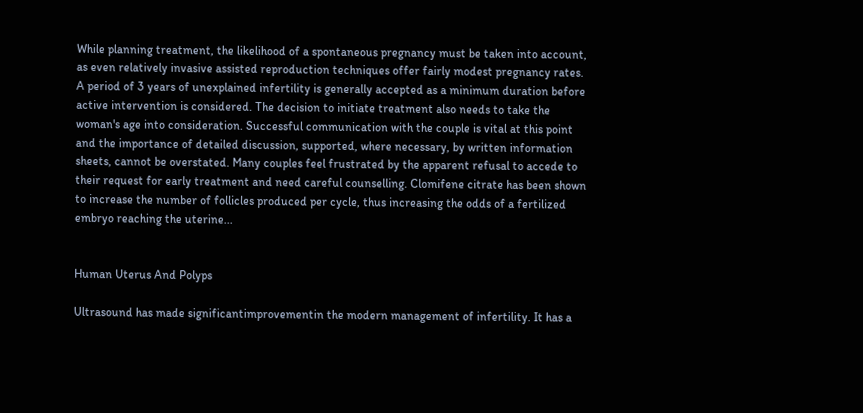While planning treatment, the likelihood of a spontaneous pregnancy must be taken into account, as even relatively invasive assisted reproduction techniques offer fairly modest pregnancy rates. A period of 3 years of unexplained infertility is generally accepted as a minimum duration before active intervention is considered. The decision to initiate treatment also needs to take the woman's age into consideration. Successful communication with the couple is vital at this point and the importance of detailed discussion, supported, where necessary, by written information sheets, cannot be overstated. Many couples feel frustrated by the apparent refusal to accede to their request for early treatment and need careful counselling. Clomifene citrate has been shown to increase the number of follicles produced per cycle, thus increasing the odds of a fertilized embryo reaching the uterine...


Human Uterus And Polyps

Ultrasound has made significantimprovementin the modern management of infertility. It has a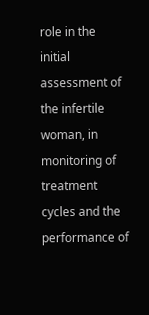role in the initial assessment of the infertile woman, in monitoring of treatment cycles and the performance of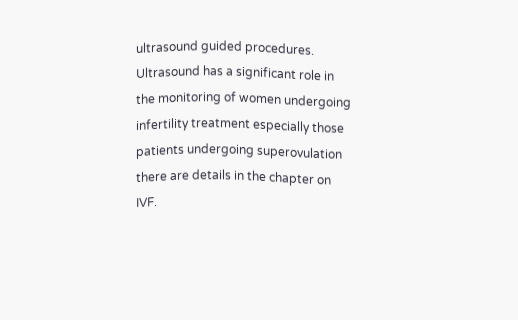ultrasound guided procedures. Ultrasound has a significant role in the monitoring of women undergoing infertility treatment especially those patients undergoing superovulation there are details in the chapter on IVF.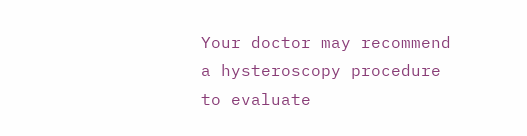Your doctor may recommend a hysteroscopy procedure to evaluate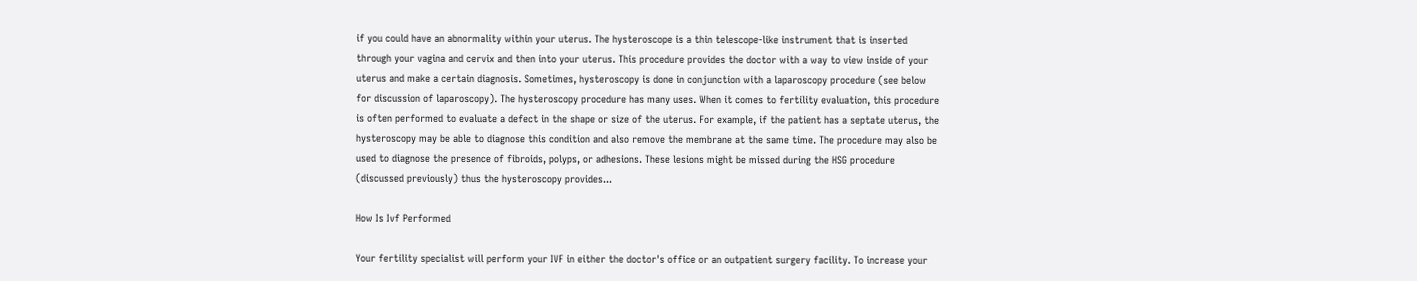if you could have an abnormality within your uterus. The hysteroscope is a thin telescope-like instrument that is inserted through your vagina and cervix and then into your uterus. This procedure provides the doctor with a way to view inside of your uterus and make a certain diagnosis. Sometimes, hysteroscopy is done in conjunction with a laparoscopy procedure (see below for discussion of laparoscopy). The hysteroscopy procedure has many uses. When it comes to fertility evaluation, this procedure is often performed to evaluate a defect in the shape or size of the uterus. For example, if the patient has a septate uterus, the hysteroscopy may be able to diagnose this condition and also remove the membrane at the same time. The procedure may also be used to diagnose the presence of fibroids, polyps, or adhesions. These lesions might be missed during the HSG procedure (discussed previously) thus the hysteroscopy provides...

How Is Ivf Performed

Your fertility specialist will perform your IVF in either the doctor's office or an outpatient surgery facility. To increase your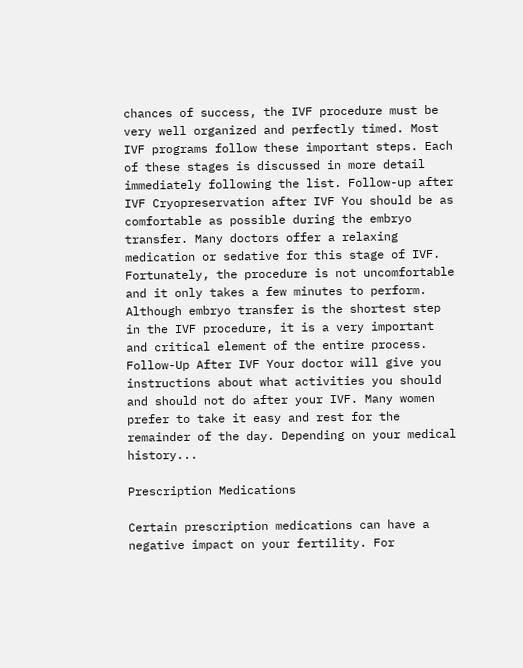chances of success, the IVF procedure must be very well organized and perfectly timed. Most IVF programs follow these important steps. Each of these stages is discussed in more detail immediately following the list. Follow-up after IVF Cryopreservation after IVF You should be as comfortable as possible during the embryo transfer. Many doctors offer a relaxing medication or sedative for this stage of IVF. Fortunately, the procedure is not uncomfortable and it only takes a few minutes to perform. Although embryo transfer is the shortest step in the IVF procedure, it is a very important and critical element of the entire process. Follow-Up After IVF Your doctor will give you instructions about what activities you should and should not do after your IVF. Many women prefer to take it easy and rest for the remainder of the day. Depending on your medical history...

Prescription Medications

Certain prescription medications can have a negative impact on your fertility. For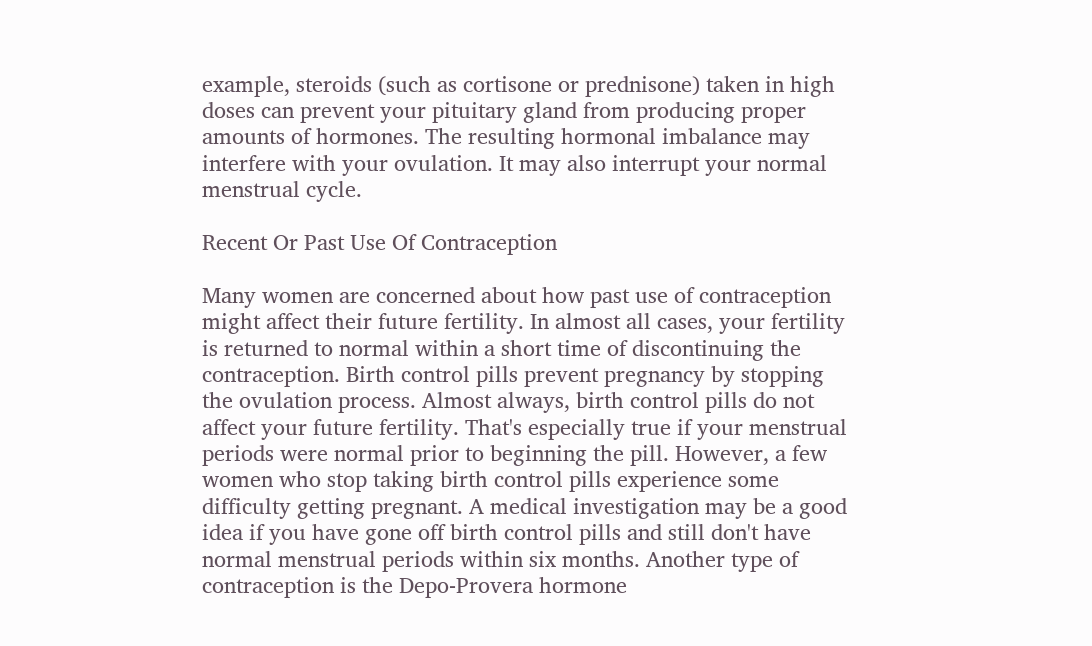example, steroids (such as cortisone or prednisone) taken in high doses can prevent your pituitary gland from producing proper amounts of hormones. The resulting hormonal imbalance may interfere with your ovulation. It may also interrupt your normal menstrual cycle.

Recent Or Past Use Of Contraception

Many women are concerned about how past use of contraception might affect their future fertility. In almost all cases, your fertility is returned to normal within a short time of discontinuing the contraception. Birth control pills prevent pregnancy by stopping the ovulation process. Almost always, birth control pills do not affect your future fertility. That's especially true if your menstrual periods were normal prior to beginning the pill. However, a few women who stop taking birth control pills experience some difficulty getting pregnant. A medical investigation may be a good idea if you have gone off birth control pills and still don't have normal menstrual periods within six months. Another type of contraception is the Depo-Provera hormone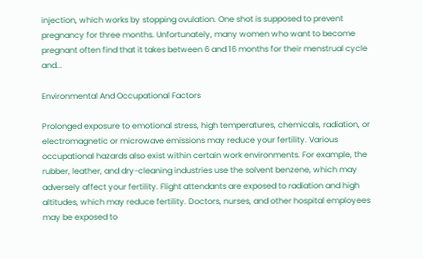injection, which works by stopping ovulation. One shot is supposed to prevent pregnancy for three months. Unfortunately, many women who want to become pregnant often find that it takes between 6 and 16 months for their menstrual cycle and...

Environmental And Occupational Factors

Prolonged exposure to emotional stress, high temperatures, chemicals, radiation, or electromagnetic or microwave emissions may reduce your fertility. Various occupational hazards also exist within certain work environments. For example, the rubber, leather, and dry-cleaning industries use the solvent benzene, which may adversely affect your fertility. Flight attendants are exposed to radiation and high altitudes, which may reduce fertility. Doctors, nurses, and other hospital employees may be exposed to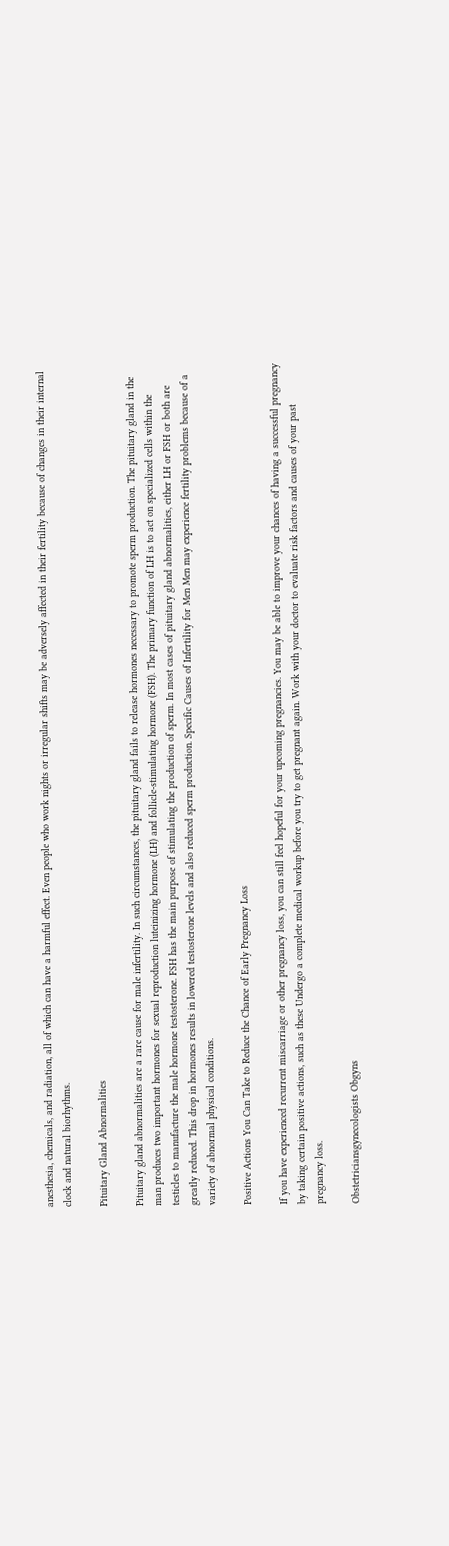anesthesia, chemicals, and radiation, all of which can have a harmful effect. Even people who work nights or irregular shifts may be adversely affected in their fertility because of changes in their internal clock and natural biorhythms.

Pituitary Gland Abnormalities

Pituitary gland abnormalities are a rare cause for male infertility. In such circumstances, the pituitary gland fails to release hormones necessary to promote sperm production. The pituitary gland in the man produces two important hormones for sexual reproduction luteinizing hormone (LH) and follicle-stimulating hormone (FSH). The primary function of LH is to act on specialized cells within the testicles to manufacture the male hormone testosterone. FSH has the main purpose of stimulating the production of sperm. In most cases of pituitary gland abnormalities, either LH or FSH or both are greatly reduced. This drop in hormones results in lowered testosterone levels and also reduced sperm production. Specific Causes of Infertility for Men Men may experience fertility problems because of a variety of abnormal physical conditions.

Positive Actions You Can Take to Reduce the Chance of Early Pregnancy Loss

If you have experienced recurrent miscarriage or other pregnancy loss, you can still feel hopeful for your upcoming pregnancies. You may be able to improve your chances of having a successful pregnancy by taking certain positive actions, such as these Undergo a complete medical workup before you try to get pregnant again. Work with your doctor to evaluate risk factors and causes of your past pregnancy loss.

Obstetriciansgynecologists Obgyns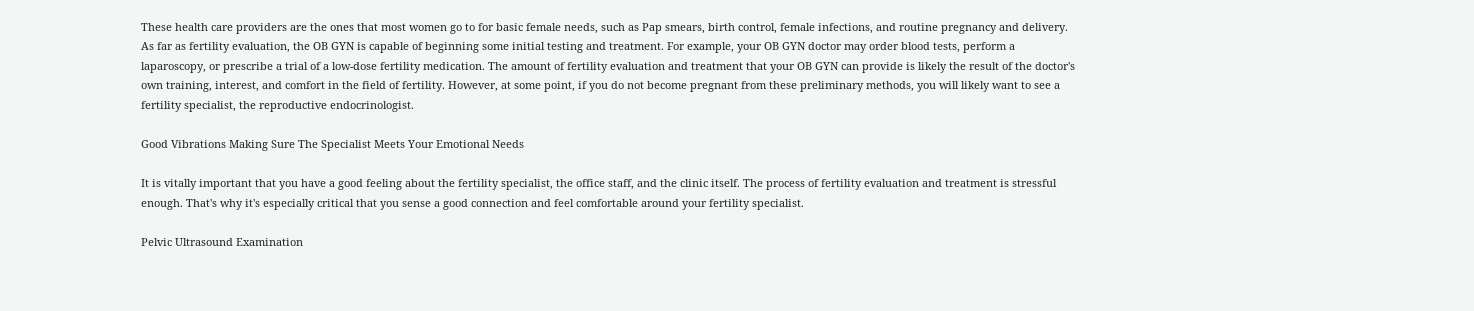These health care providers are the ones that most women go to for basic female needs, such as Pap smears, birth control, female infections, and routine pregnancy and delivery. As far as fertility evaluation, the OB GYN is capable of beginning some initial testing and treatment. For example, your OB GYN doctor may order blood tests, perform a laparoscopy, or prescribe a trial of a low-dose fertility medication. The amount of fertility evaluation and treatment that your OB GYN can provide is likely the result of the doctor's own training, interest, and comfort in the field of fertility. However, at some point, if you do not become pregnant from these preliminary methods, you will likely want to see a fertility specialist, the reproductive endocrinologist.

Good Vibrations Making Sure The Specialist Meets Your Emotional Needs

It is vitally important that you have a good feeling about the fertility specialist, the office staff, and the clinic itself. The process of fertility evaluation and treatment is stressful enough. That's why it's especially critical that you sense a good connection and feel comfortable around your fertility specialist.

Pelvic Ultrasound Examination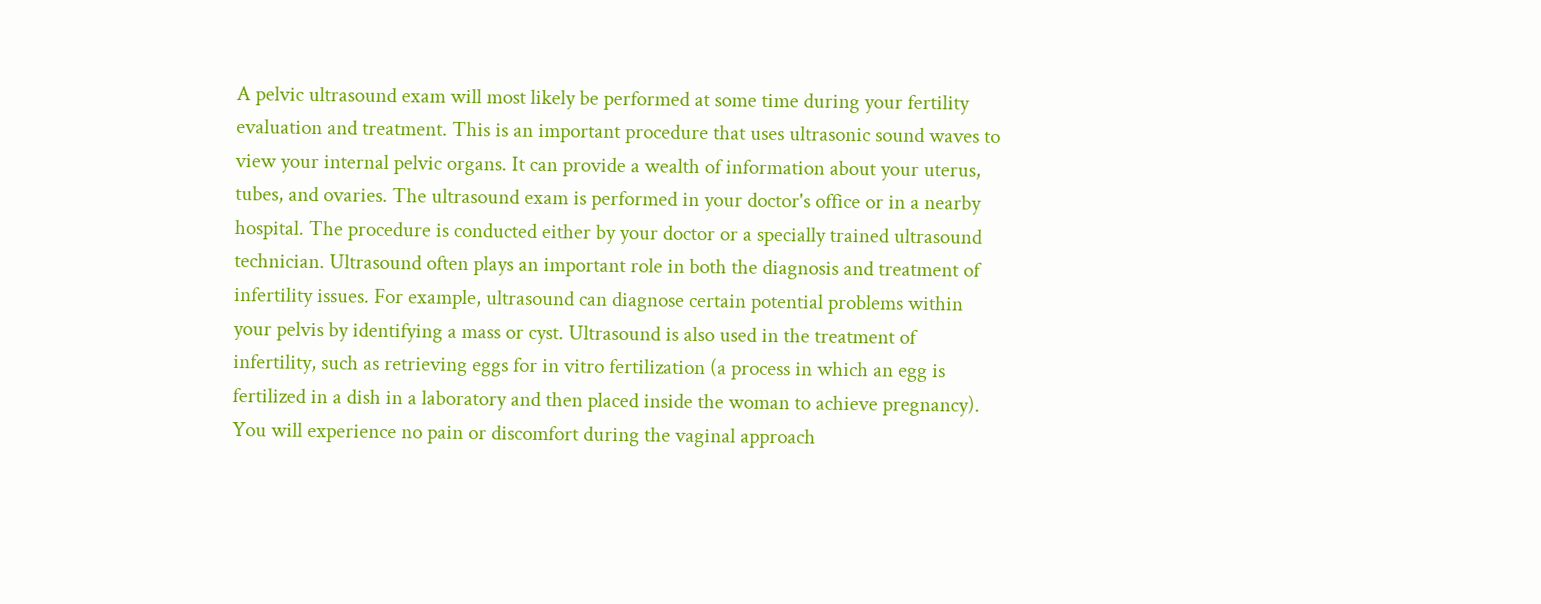A pelvic ultrasound exam will most likely be performed at some time during your fertility evaluation and treatment. This is an important procedure that uses ultrasonic sound waves to view your internal pelvic organs. It can provide a wealth of information about your uterus, tubes, and ovaries. The ultrasound exam is performed in your doctor's office or in a nearby hospital. The procedure is conducted either by your doctor or a specially trained ultrasound technician. Ultrasound often plays an important role in both the diagnosis and treatment of infertility issues. For example, ultrasound can diagnose certain potential problems within your pelvis by identifying a mass or cyst. Ultrasound is also used in the treatment of infertility, such as retrieving eggs for in vitro fertilization (a process in which an egg is fertilized in a dish in a laboratory and then placed inside the woman to achieve pregnancy). You will experience no pain or discomfort during the vaginal approach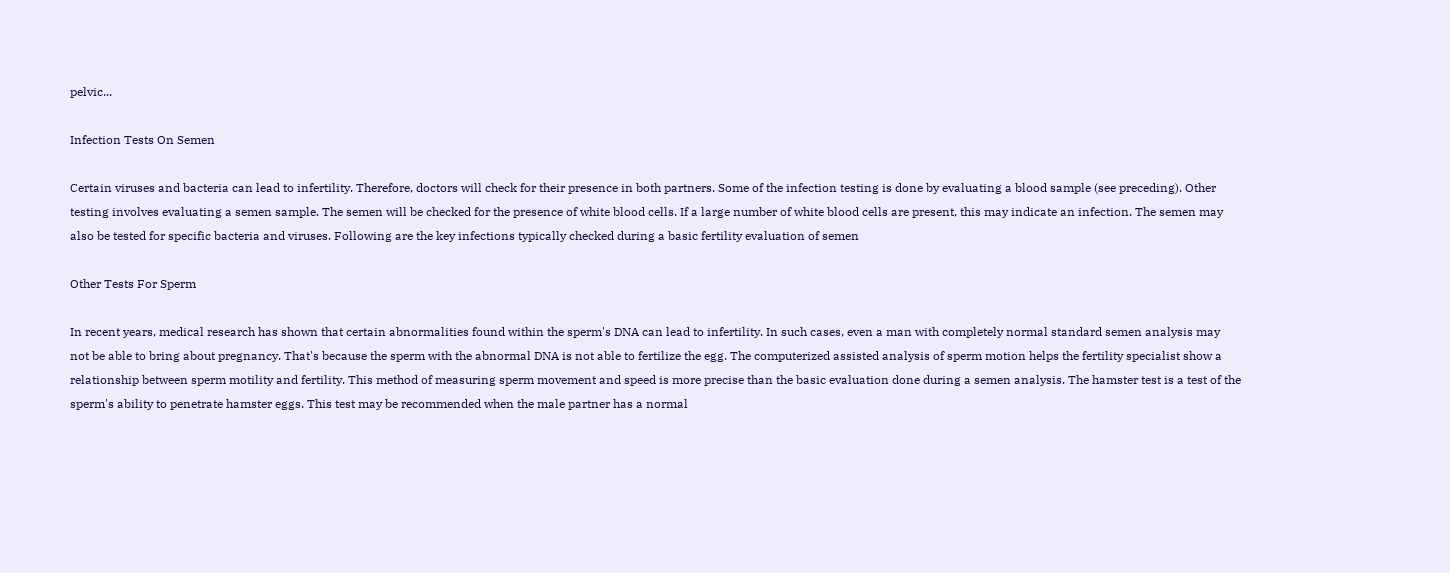pelvic...

Infection Tests On Semen

Certain viruses and bacteria can lead to infertility. Therefore, doctors will check for their presence in both partners. Some of the infection testing is done by evaluating a blood sample (see preceding). Other testing involves evaluating a semen sample. The semen will be checked for the presence of white blood cells. If a large number of white blood cells are present, this may indicate an infection. The semen may also be tested for specific bacteria and viruses. Following are the key infections typically checked during a basic fertility evaluation of semen

Other Tests For Sperm

In recent years, medical research has shown that certain abnormalities found within the sperm's DNA can lead to infertility. In such cases, even a man with completely normal standard semen analysis may not be able to bring about pregnancy. That's because the sperm with the abnormal DNA is not able to fertilize the egg. The computerized assisted analysis of sperm motion helps the fertility specialist show a relationship between sperm motility and fertility. This method of measuring sperm movement and speed is more precise than the basic evaluation done during a semen analysis. The hamster test is a test of the sperm's ability to penetrate hamster eggs. This test may be recommended when the male partner has a normal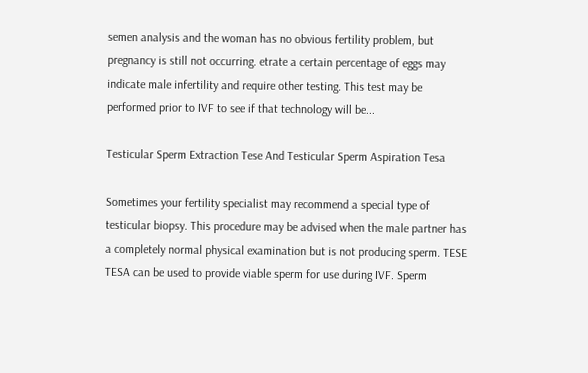semen analysis and the woman has no obvious fertility problem, but pregnancy is still not occurring. etrate a certain percentage of eggs may indicate male infertility and require other testing. This test may be performed prior to IVF to see if that technology will be...

Testicular Sperm Extraction Tese And Testicular Sperm Aspiration Tesa

Sometimes your fertility specialist may recommend a special type of testicular biopsy. This procedure may be advised when the male partner has a completely normal physical examination but is not producing sperm. TESE TESA can be used to provide viable sperm for use during IVF. Sperm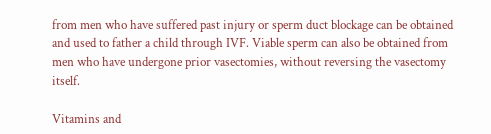from men who have suffered past injury or sperm duct blockage can be obtained and used to father a child through IVF. Viable sperm can also be obtained from men who have undergone prior vasectomies, without reversing the vasectomy itself.

Vitamins and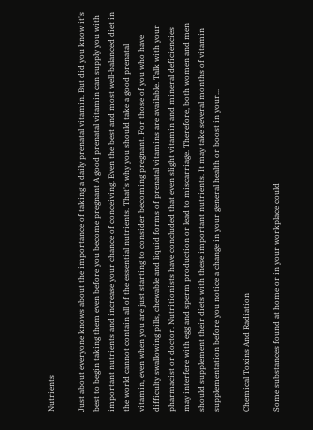Nutrients

Just about everyone knows about the importance of taking a daily prenatal vitamin. But did you know it's best to begin taking them even before you become pregnant A good prenatal vitamin can supply you with important nutrients and increase your chance of conceiving. Even the best and most well-balanced diet in the world cannot contain all of the essential nutrients. That's why you should take a good prenatal vitamin, even when you are just starting to consider becoming pregnant. For those of you who have difficulty swallowing pills, chewable and liquid forms of prenatal vitamins are available. Talk with your pharmacist or doctor. Nutritionists have concluded that even slight vitamin and mineral deficiencies may interfere with egg and sperm production or lead to miscarriage. Therefore, both women and men should supplement their diets with these important nutrients. It may take several months of vitamin supplementation before you notice a change in your general health or boost in your...

Chemical Toxins And Radiation

Some substances found at home or in your workplace could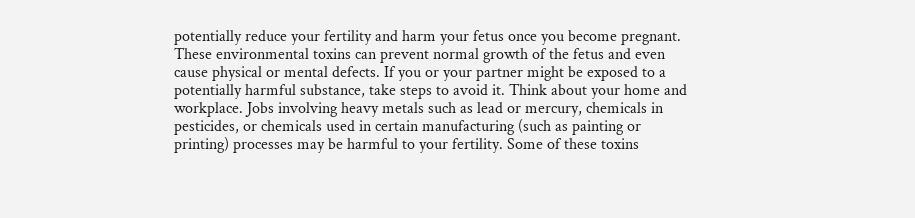potentially reduce your fertility and harm your fetus once you become pregnant. These environmental toxins can prevent normal growth of the fetus and even cause physical or mental defects. If you or your partner might be exposed to a potentially harmful substance, take steps to avoid it. Think about your home and workplace. Jobs involving heavy metals such as lead or mercury, chemicals in pesticides, or chemicals used in certain manufacturing (such as painting or printing) processes may be harmful to your fertility. Some of these toxins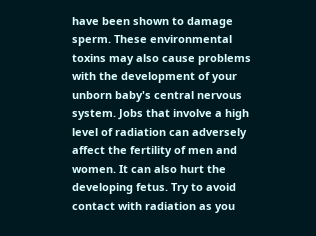have been shown to damage sperm. These environmental toxins may also cause problems with the development of your unborn baby's central nervous system. Jobs that involve a high level of radiation can adversely affect the fertility of men and women. It can also hurt the developing fetus. Try to avoid contact with radiation as you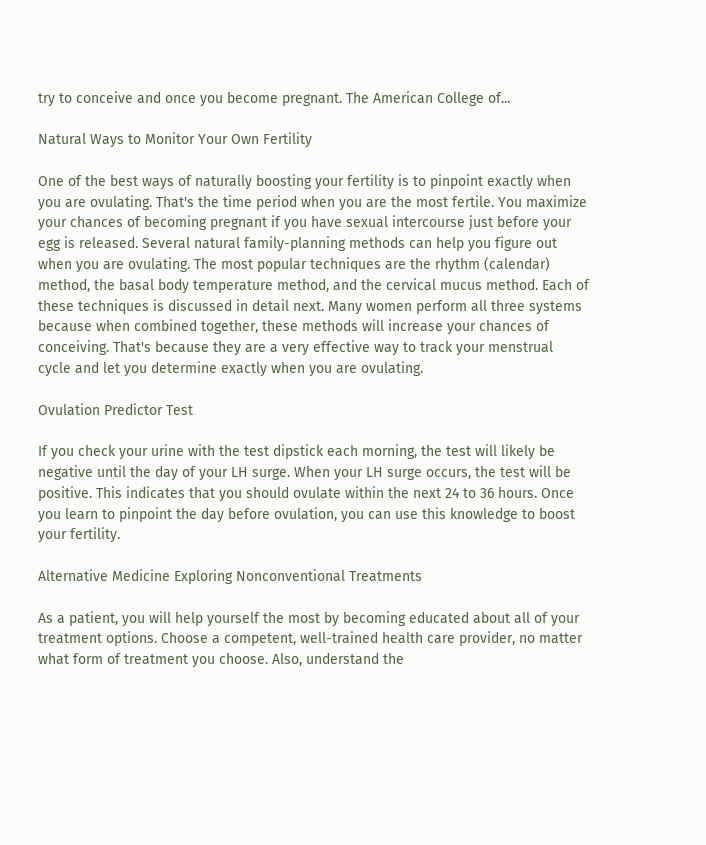try to conceive and once you become pregnant. The American College of...

Natural Ways to Monitor Your Own Fertility

One of the best ways of naturally boosting your fertility is to pinpoint exactly when you are ovulating. That's the time period when you are the most fertile. You maximize your chances of becoming pregnant if you have sexual intercourse just before your egg is released. Several natural family-planning methods can help you figure out when you are ovulating. The most popular techniques are the rhythm (calendar) method, the basal body temperature method, and the cervical mucus method. Each of these techniques is discussed in detail next. Many women perform all three systems because when combined together, these methods will increase your chances of conceiving. That's because they are a very effective way to track your menstrual cycle and let you determine exactly when you are ovulating.

Ovulation Predictor Test

If you check your urine with the test dipstick each morning, the test will likely be negative until the day of your LH surge. When your LH surge occurs, the test will be positive. This indicates that you should ovulate within the next 24 to 36 hours. Once you learn to pinpoint the day before ovulation, you can use this knowledge to boost your fertility.

Alternative Medicine Exploring Nonconventional Treatments

As a patient, you will help yourself the most by becoming educated about all of your treatment options. Choose a competent, well-trained health care provider, no matter what form of treatment you choose. Also, understand the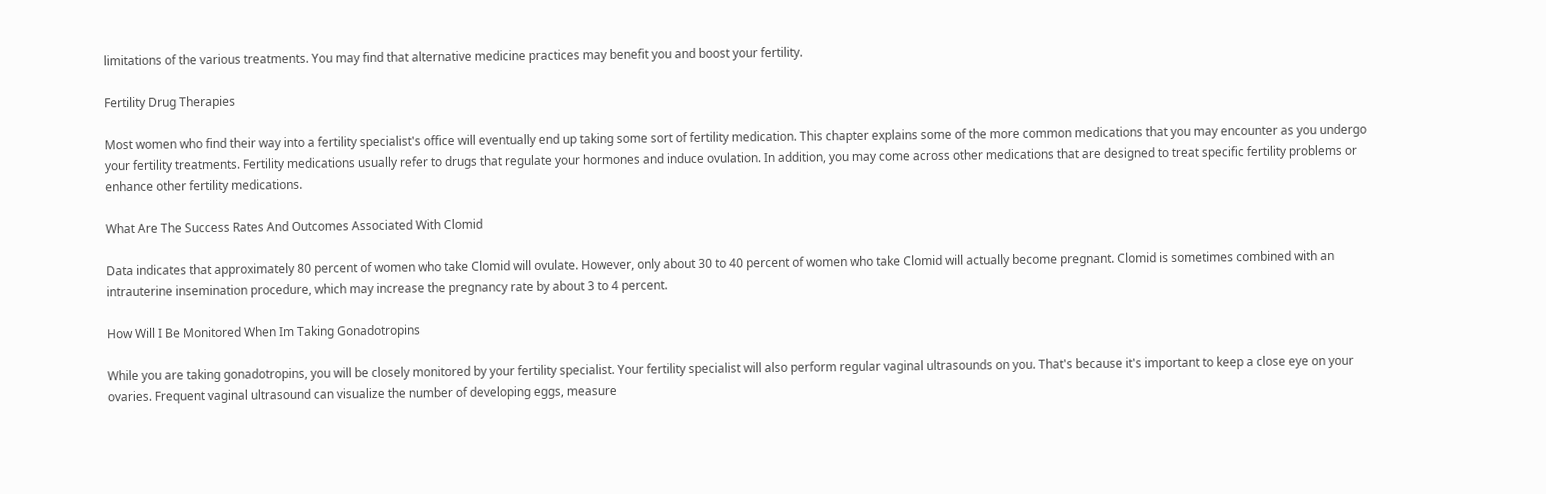limitations of the various treatments. You may find that alternative medicine practices may benefit you and boost your fertility.

Fertility Drug Therapies

Most women who find their way into a fertility specialist's office will eventually end up taking some sort of fertility medication. This chapter explains some of the more common medications that you may encounter as you undergo your fertility treatments. Fertility medications usually refer to drugs that regulate your hormones and induce ovulation. In addition, you may come across other medications that are designed to treat specific fertility problems or enhance other fertility medications.

What Are The Success Rates And Outcomes Associated With Clomid

Data indicates that approximately 80 percent of women who take Clomid will ovulate. However, only about 30 to 40 percent of women who take Clomid will actually become pregnant. Clomid is sometimes combined with an intrauterine insemination procedure, which may increase the pregnancy rate by about 3 to 4 percent.

How Will I Be Monitored When Im Taking Gonadotropins

While you are taking gonadotropins, you will be closely monitored by your fertility specialist. Your fertility specialist will also perform regular vaginal ultrasounds on you. That's because it's important to keep a close eye on your ovaries. Frequent vaginal ultrasound can visualize the number of developing eggs, measure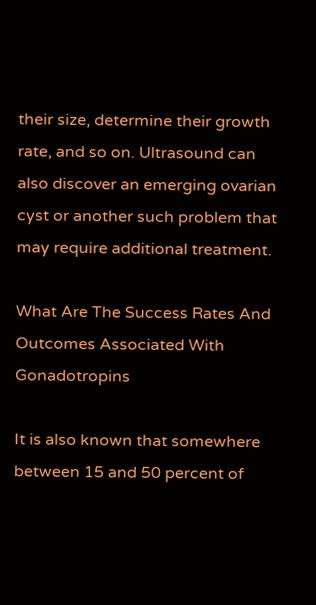their size, determine their growth rate, and so on. Ultrasound can also discover an emerging ovarian cyst or another such problem that may require additional treatment.

What Are The Success Rates And Outcomes Associated With Gonadotropins

It is also known that somewhere between 15 and 50 percent of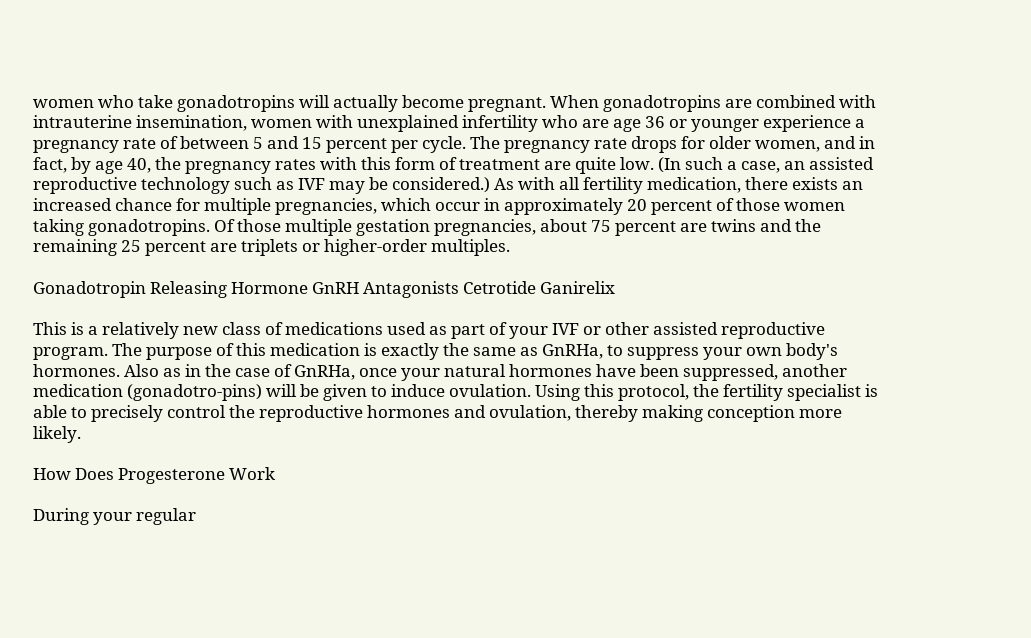women who take gonadotropins will actually become pregnant. When gonadotropins are combined with intrauterine insemination, women with unexplained infertility who are age 36 or younger experience a pregnancy rate of between 5 and 15 percent per cycle. The pregnancy rate drops for older women, and in fact, by age 40, the pregnancy rates with this form of treatment are quite low. (In such a case, an assisted reproductive technology such as IVF may be considered.) As with all fertility medication, there exists an increased chance for multiple pregnancies, which occur in approximately 20 percent of those women taking gonadotropins. Of those multiple gestation pregnancies, about 75 percent are twins and the remaining 25 percent are triplets or higher-order multiples.

Gonadotropin Releasing Hormone GnRH Antagonists Cetrotide Ganirelix

This is a relatively new class of medications used as part of your IVF or other assisted reproductive program. The purpose of this medication is exactly the same as GnRHa, to suppress your own body's hormones. Also as in the case of GnRHa, once your natural hormones have been suppressed, another medication (gonadotro-pins) will be given to induce ovulation. Using this protocol, the fertility specialist is able to precisely control the reproductive hormones and ovulation, thereby making conception more likely.

How Does Progesterone Work

During your regular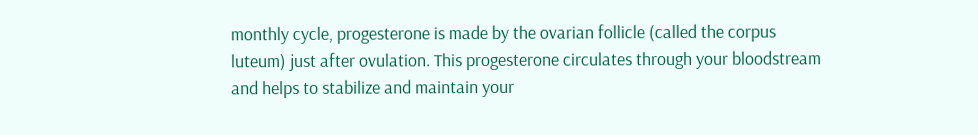monthly cycle, progesterone is made by the ovarian follicle (called the corpus luteum) just after ovulation. This progesterone circulates through your bloodstream and helps to stabilize and maintain your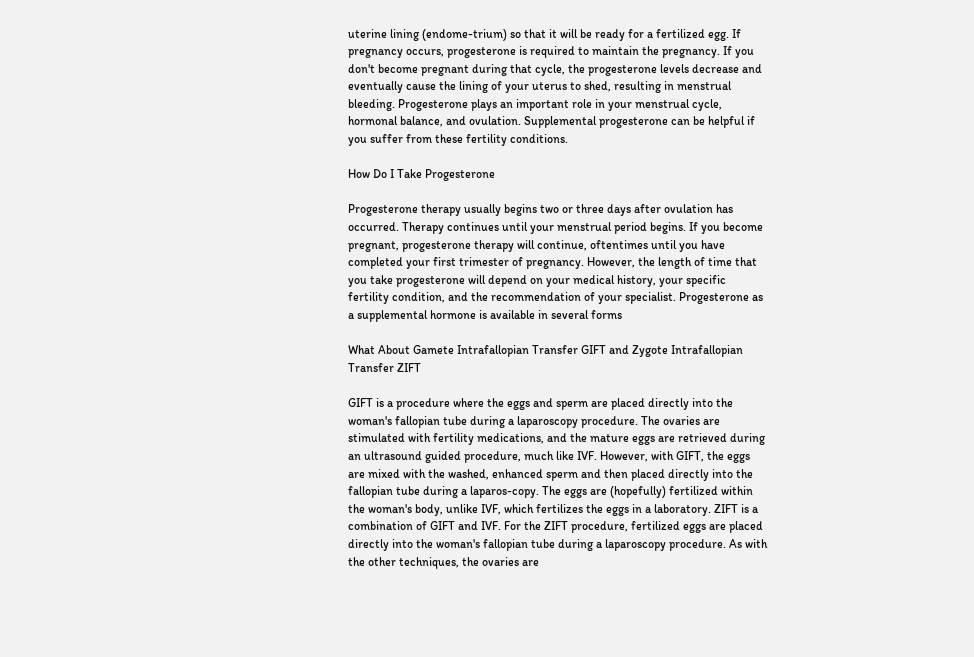uterine lining (endome-trium) so that it will be ready for a fertilized egg. If pregnancy occurs, progesterone is required to maintain the pregnancy. If you don't become pregnant during that cycle, the progesterone levels decrease and eventually cause the lining of your uterus to shed, resulting in menstrual bleeding. Progesterone plays an important role in your menstrual cycle, hormonal balance, and ovulation. Supplemental progesterone can be helpful if you suffer from these fertility conditions.

How Do I Take Progesterone

Progesterone therapy usually begins two or three days after ovulation has occurred. Therapy continues until your menstrual period begins. If you become pregnant, progesterone therapy will continue, oftentimes until you have completed your first trimester of pregnancy. However, the length of time that you take progesterone will depend on your medical history, your specific fertility condition, and the recommendation of your specialist. Progesterone as a supplemental hormone is available in several forms

What About Gamete Intrafallopian Transfer GIFT and Zygote Intrafallopian Transfer ZIFT

GIFT is a procedure where the eggs and sperm are placed directly into the woman's fallopian tube during a laparoscopy procedure. The ovaries are stimulated with fertility medications, and the mature eggs are retrieved during an ultrasound guided procedure, much like IVF. However, with GIFT, the eggs are mixed with the washed, enhanced sperm and then placed directly into the fallopian tube during a laparos-copy. The eggs are (hopefully) fertilized within the woman's body, unlike IVF, which fertilizes the eggs in a laboratory. ZIFT is a combination of GIFT and IVF. For the ZIFT procedure, fertilized eggs are placed directly into the woman's fallopian tube during a laparoscopy procedure. As with the other techniques, the ovaries are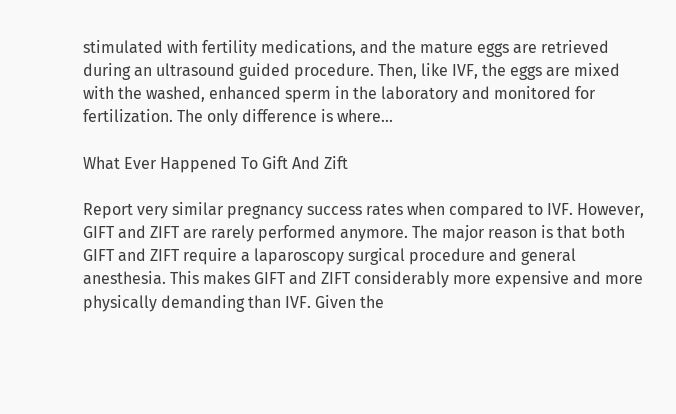stimulated with fertility medications, and the mature eggs are retrieved during an ultrasound guided procedure. Then, like IVF, the eggs are mixed with the washed, enhanced sperm in the laboratory and monitored for fertilization. The only difference is where...

What Ever Happened To Gift And Zift

Report very similar pregnancy success rates when compared to IVF. However, GIFT and ZIFT are rarely performed anymore. The major reason is that both GIFT and ZIFT require a laparoscopy surgical procedure and general anesthesia. This makes GIFT and ZIFT considerably more expensive and more physically demanding than IVF. Given the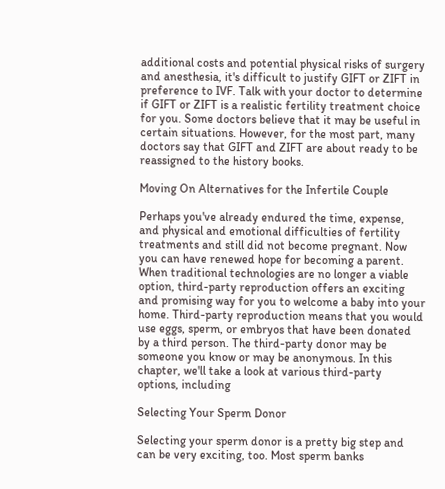additional costs and potential physical risks of surgery and anesthesia, it's difficult to justify GIFT or ZIFT in preference to IVF. Talk with your doctor to determine if GIFT or ZIFT is a realistic fertility treatment choice for you. Some doctors believe that it may be useful in certain situations. However, for the most part, many doctors say that GIFT and ZIFT are about ready to be reassigned to the history books.

Moving On Alternatives for the Infertile Couple

Perhaps you've already endured the time, expense, and physical and emotional difficulties of fertility treatments and still did not become pregnant. Now you can have renewed hope for becoming a parent. When traditional technologies are no longer a viable option, third-party reproduction offers an exciting and promising way for you to welcome a baby into your home. Third-party reproduction means that you would use eggs, sperm, or embryos that have been donated by a third person. The third-party donor may be someone you know or may be anonymous. In this chapter, we'll take a look at various third-party options, including

Selecting Your Sperm Donor

Selecting your sperm donor is a pretty big step and can be very exciting, too. Most sperm banks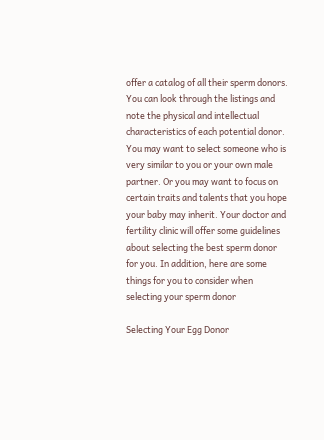offer a catalog of all their sperm donors. You can look through the listings and note the physical and intellectual characteristics of each potential donor. You may want to select someone who is very similar to you or your own male partner. Or you may want to focus on certain traits and talents that you hope your baby may inherit. Your doctor and fertility clinic will offer some guidelines about selecting the best sperm donor for you. In addition, here are some things for you to consider when selecting your sperm donor

Selecting Your Egg Donor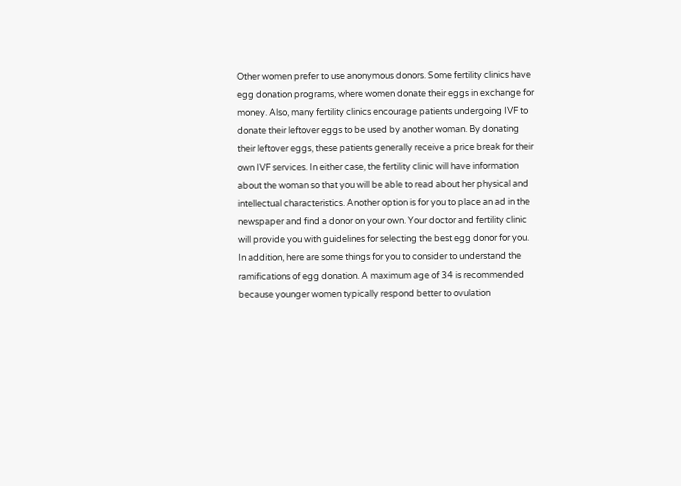Other women prefer to use anonymous donors. Some fertility clinics have egg donation programs, where women donate their eggs in exchange for money. Also, many fertility clinics encourage patients undergoing IVF to donate their leftover eggs to be used by another woman. By donating their leftover eggs, these patients generally receive a price break for their own IVF services. In either case, the fertility clinic will have information about the woman so that you will be able to read about her physical and intellectual characteristics. Another option is for you to place an ad in the newspaper and find a donor on your own. Your doctor and fertility clinic will provide you with guidelines for selecting the best egg donor for you. In addition, here are some things for you to consider to understand the ramifications of egg donation. A maximum age of 34 is recommended because younger women typically respond better to ovulation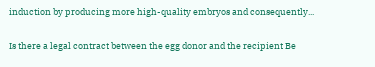induction by producing more high-quality embryos and consequently...

Is there a legal contract between the egg donor and the recipient Be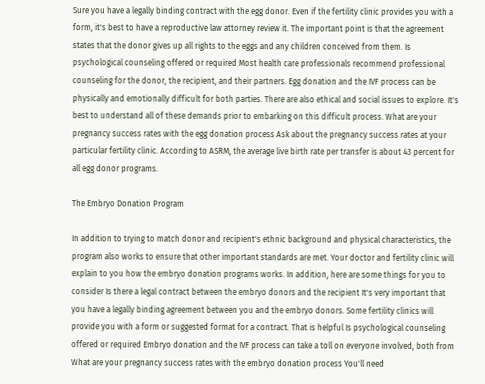Sure you have a legally binding contract with the egg donor. Even if the fertility clinic provides you with a form, it's best to have a reproductive law attorney review it. The important point is that the agreement states that the donor gives up all rights to the eggs and any children conceived from them. Is psychological counseling offered or required Most health care professionals recommend professional counseling for the donor, the recipient, and their partners. Egg donation and the IVF process can be physically and emotionally difficult for both parties. There are also ethical and social issues to explore. It's best to understand all of these demands prior to embarking on this difficult process. What are your pregnancy success rates with the egg donation process Ask about the pregnancy success rates at your particular fertility clinic. According to ASRM, the average live birth rate per transfer is about 43 percent for all egg donor programs.

The Embryo Donation Program

In addition to trying to match donor and recipient's ethnic background and physical characteristics, the program also works to ensure that other important standards are met. Your doctor and fertility clinic will explain to you how the embryo donation programs works. In addition, here are some things for you to consider Is there a legal contract between the embryo donors and the recipient It's very important that you have a legally binding agreement between you and the embryo donors. Some fertility clinics will provide you with a form or suggested format for a contract. That is helpful Is psychological counseling offered or required Embryo donation and the IVF process can take a toll on everyone involved, both from What are your pregnancy success rates with the embryo donation process You'll need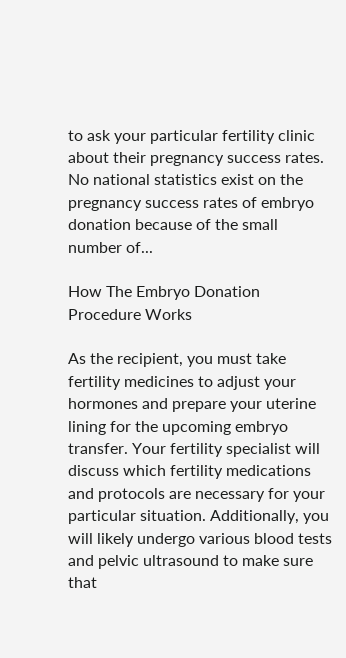to ask your particular fertility clinic about their pregnancy success rates. No national statistics exist on the pregnancy success rates of embryo donation because of the small number of...

How The Embryo Donation Procedure Works

As the recipient, you must take fertility medicines to adjust your hormones and prepare your uterine lining for the upcoming embryo transfer. Your fertility specialist will discuss which fertility medications and protocols are necessary for your particular situation. Additionally, you will likely undergo various blood tests and pelvic ultrasound to make sure that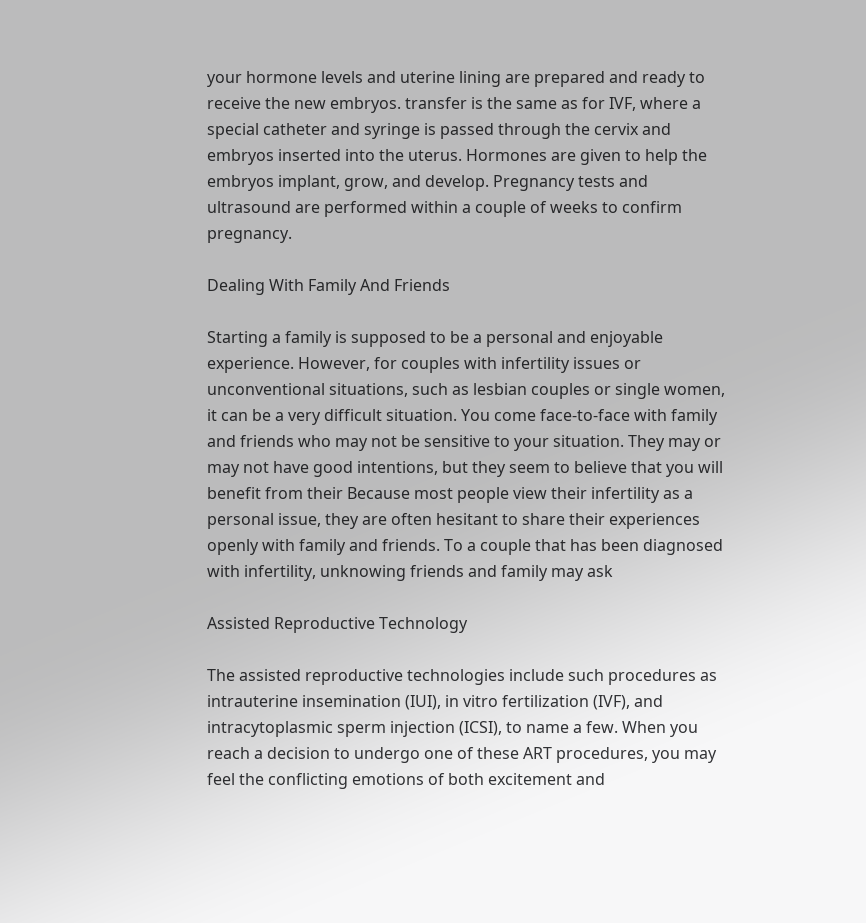your hormone levels and uterine lining are prepared and ready to receive the new embryos. transfer is the same as for IVF, where a special catheter and syringe is passed through the cervix and embryos inserted into the uterus. Hormones are given to help the embryos implant, grow, and develop. Pregnancy tests and ultrasound are performed within a couple of weeks to confirm pregnancy.

Dealing With Family And Friends

Starting a family is supposed to be a personal and enjoyable experience. However, for couples with infertility issues or unconventional situations, such as lesbian couples or single women, it can be a very difficult situation. You come face-to-face with family and friends who may not be sensitive to your situation. They may or may not have good intentions, but they seem to believe that you will benefit from their Because most people view their infertility as a personal issue, they are often hesitant to share their experiences openly with family and friends. To a couple that has been diagnosed with infertility, unknowing friends and family may ask

Assisted Reproductive Technology

The assisted reproductive technologies include such procedures as intrauterine insemination (IUI), in vitro fertilization (IVF), and intracytoplasmic sperm injection (ICSI), to name a few. When you reach a decision to undergo one of these ART procedures, you may feel the conflicting emotions of both excitement and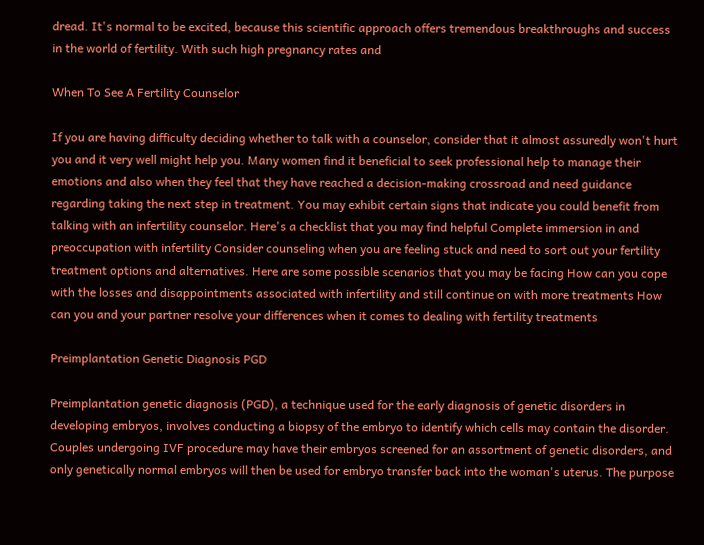dread. It's normal to be excited, because this scientific approach offers tremendous breakthroughs and success in the world of fertility. With such high pregnancy rates and

When To See A Fertility Counselor

If you are having difficulty deciding whether to talk with a counselor, consider that it almost assuredly won't hurt you and it very well might help you. Many women find it beneficial to seek professional help to manage their emotions and also when they feel that they have reached a decision-making crossroad and need guidance regarding taking the next step in treatment. You may exhibit certain signs that indicate you could benefit from talking with an infertility counselor. Here's a checklist that you may find helpful Complete immersion in and preoccupation with infertility Consider counseling when you are feeling stuck and need to sort out your fertility treatment options and alternatives. Here are some possible scenarios that you may be facing How can you cope with the losses and disappointments associated with infertility and still continue on with more treatments How can you and your partner resolve your differences when it comes to dealing with fertility treatments

Preimplantation Genetic Diagnosis PGD

Preimplantation genetic diagnosis (PGD), a technique used for the early diagnosis of genetic disorders in developing embryos, involves conducting a biopsy of the embryo to identify which cells may contain the disorder. Couples undergoing IVF procedure may have their embryos screened for an assortment of genetic disorders, and only genetically normal embryos will then be used for embryo transfer back into the woman's uterus. The purpose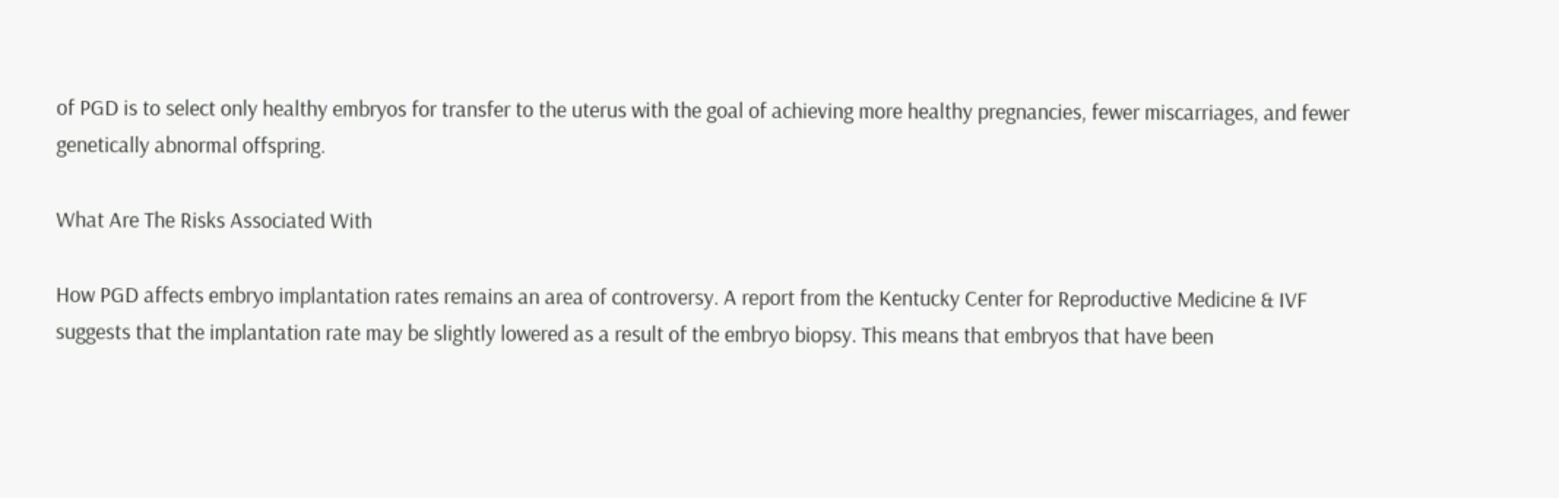of PGD is to select only healthy embryos for transfer to the uterus with the goal of achieving more healthy pregnancies, fewer miscarriages, and fewer genetically abnormal offspring.

What Are The Risks Associated With

How PGD affects embryo implantation rates remains an area of controversy. A report from the Kentucky Center for Reproductive Medicine & IVF suggests that the implantation rate may be slightly lowered as a result of the embryo biopsy. This means that embryos that have been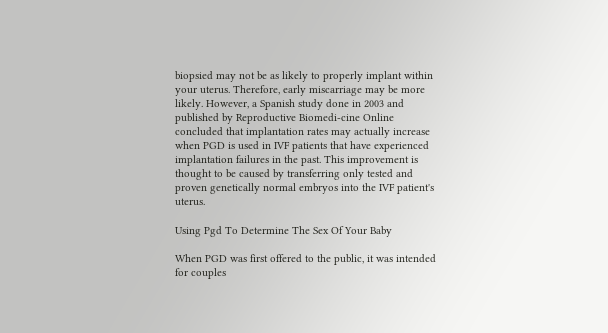biopsied may not be as likely to properly implant within your uterus. Therefore, early miscarriage may be more likely. However, a Spanish study done in 2003 and published by Reproductive Biomedi-cine Online concluded that implantation rates may actually increase when PGD is used in IVF patients that have experienced implantation failures in the past. This improvement is thought to be caused by transferring only tested and proven genetically normal embryos into the IVF patient's uterus.

Using Pgd To Determine The Sex Of Your Baby

When PGD was first offered to the public, it was intended for couples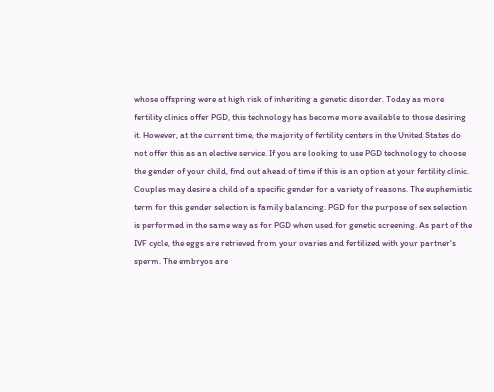whose offspring were at high risk of inheriting a genetic disorder. Today as more fertility clinics offer PGD, this technology has become more available to those desiring it. However, at the current time, the majority of fertility centers in the United States do not offer this as an elective service. If you are looking to use PGD technology to choose the gender of your child, find out ahead of time if this is an option at your fertility clinic. Couples may desire a child of a specific gender for a variety of reasons. The euphemistic term for this gender selection is family balancing. PGD for the purpose of sex selection is performed in the same way as for PGD when used for genetic screening. As part of the IVF cycle, the eggs are retrieved from your ovaries and fertilized with your partner's sperm. The embryos are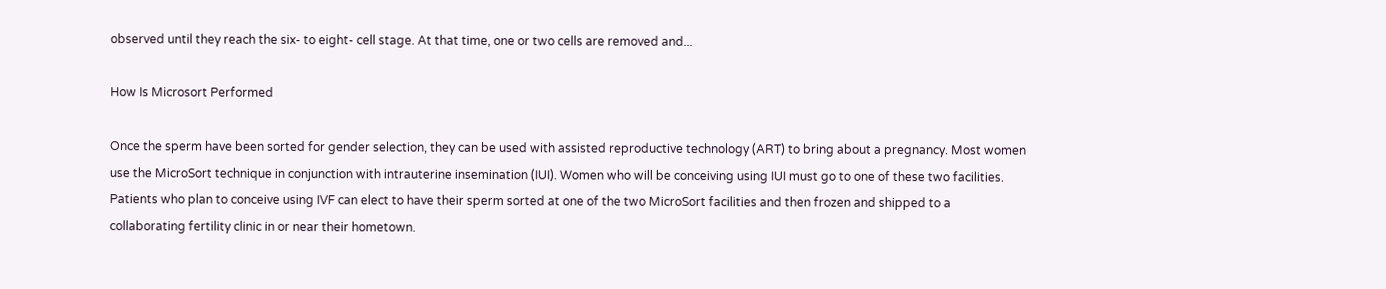observed until they reach the six- to eight- cell stage. At that time, one or two cells are removed and...

How Is Microsort Performed

Once the sperm have been sorted for gender selection, they can be used with assisted reproductive technology (ART) to bring about a pregnancy. Most women use the MicroSort technique in conjunction with intrauterine insemination (IUI). Women who will be conceiving using IUI must go to one of these two facilities. Patients who plan to conceive using IVF can elect to have their sperm sorted at one of the two MicroSort facilities and then frozen and shipped to a collaborating fertility clinic in or near their hometown.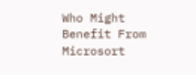Who Might Benefit From Microsort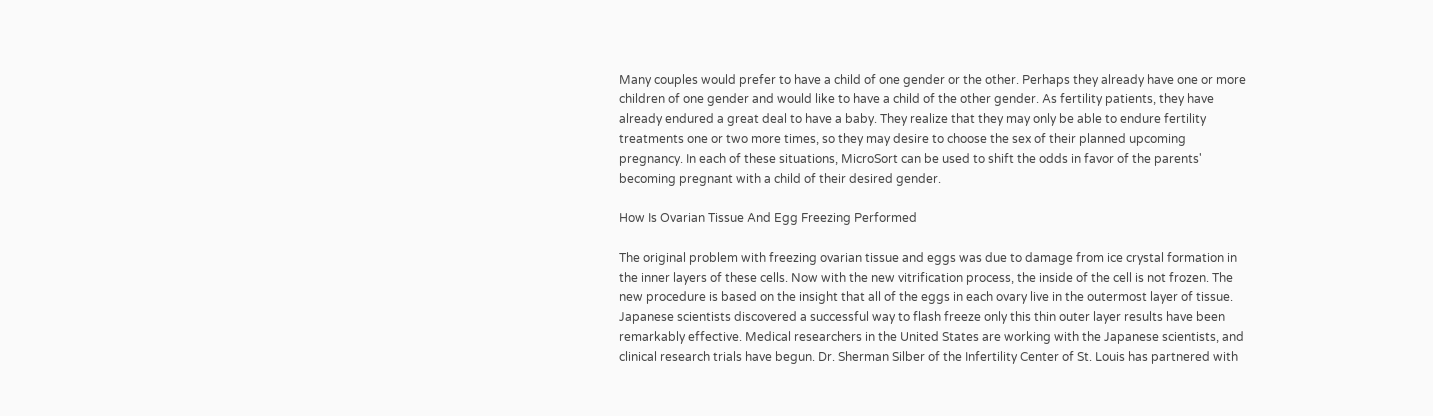Many couples would prefer to have a child of one gender or the other. Perhaps they already have one or more children of one gender and would like to have a child of the other gender. As fertility patients, they have already endured a great deal to have a baby. They realize that they may only be able to endure fertility treatments one or two more times, so they may desire to choose the sex of their planned upcoming pregnancy. In each of these situations, MicroSort can be used to shift the odds in favor of the parents' becoming pregnant with a child of their desired gender.

How Is Ovarian Tissue And Egg Freezing Performed

The original problem with freezing ovarian tissue and eggs was due to damage from ice crystal formation in the inner layers of these cells. Now with the new vitrification process, the inside of the cell is not frozen. The new procedure is based on the insight that all of the eggs in each ovary live in the outermost layer of tissue. Japanese scientists discovered a successful way to flash freeze only this thin outer layer results have been remarkably effective. Medical researchers in the United States are working with the Japanese scientists, and clinical research trials have begun. Dr. Sherman Silber of the Infertility Center of St. Louis has partnered with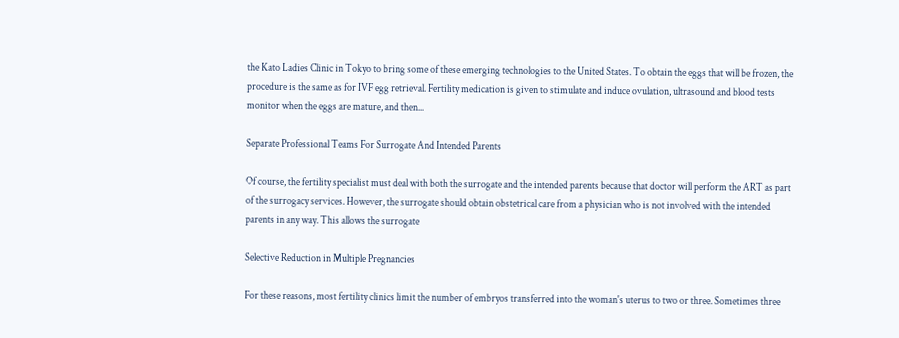the Kato Ladies Clinic in Tokyo to bring some of these emerging technologies to the United States. To obtain the eggs that will be frozen, the procedure is the same as for IVF egg retrieval. Fertility medication is given to stimulate and induce ovulation, ultrasound and blood tests monitor when the eggs are mature, and then...

Separate Professional Teams For Surrogate And Intended Parents

Of course, the fertility specialist must deal with both the surrogate and the intended parents because that doctor will perform the ART as part of the surrogacy services. However, the surrogate should obtain obstetrical care from a physician who is not involved with the intended parents in any way. This allows the surrogate

Selective Reduction in Multiple Pregnancies

For these reasons, most fertility clinics limit the number of embryos transferred into the woman's uterus to two or three. Sometimes three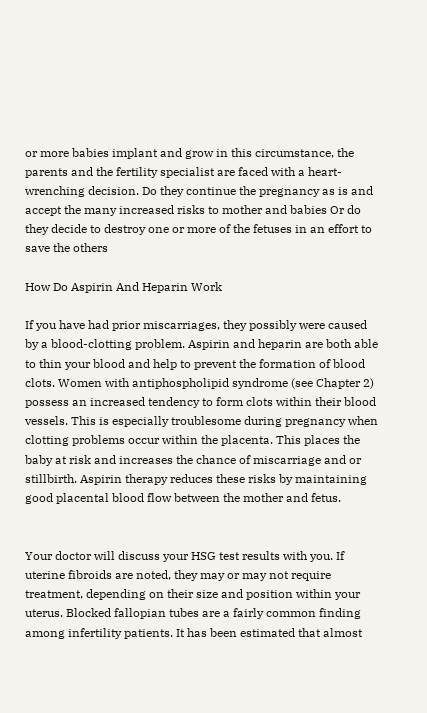or more babies implant and grow in this circumstance, the parents and the fertility specialist are faced with a heart-wrenching decision. Do they continue the pregnancy as is and accept the many increased risks to mother and babies Or do they decide to destroy one or more of the fetuses in an effort to save the others

How Do Aspirin And Heparin Work

If you have had prior miscarriages, they possibly were caused by a blood-clotting problem. Aspirin and heparin are both able to thin your blood and help to prevent the formation of blood clots. Women with antiphospholipid syndrome (see Chapter 2) possess an increased tendency to form clots within their blood vessels. This is especially troublesome during pregnancy when clotting problems occur within the placenta. This places the baby at risk and increases the chance of miscarriage and or stillbirth. Aspirin therapy reduces these risks by maintaining good placental blood flow between the mother and fetus.


Your doctor will discuss your HSG test results with you. If uterine fibroids are noted, they may or may not require treatment, depending on their size and position within your uterus. Blocked fallopian tubes are a fairly common finding among infertility patients. It has been estimated that almost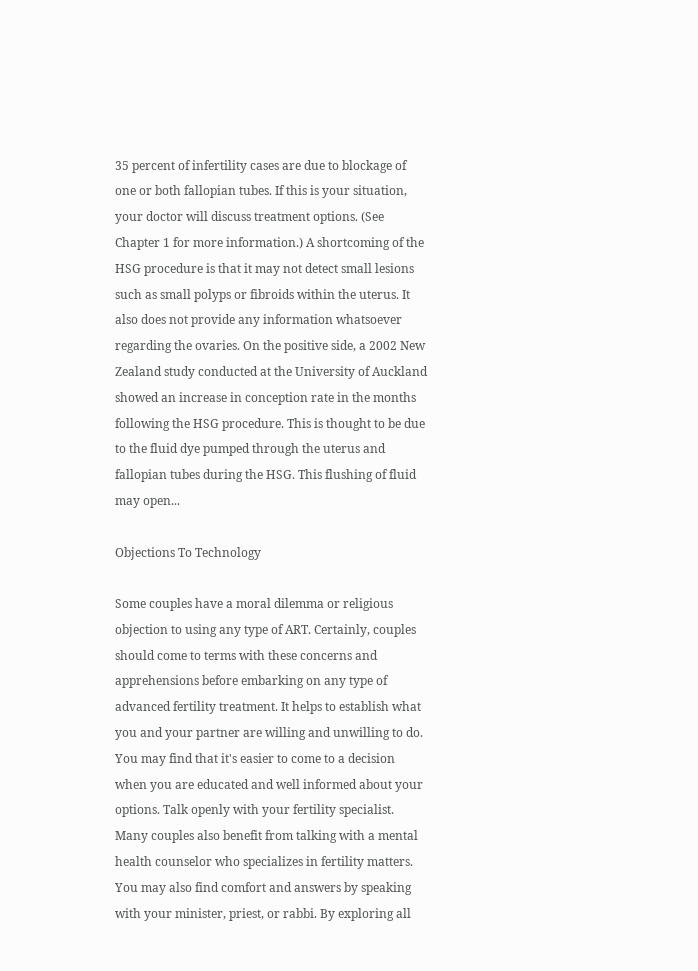35 percent of infertility cases are due to blockage of one or both fallopian tubes. If this is your situation, your doctor will discuss treatment options. (See Chapter 1 for more information.) A shortcoming of the HSG procedure is that it may not detect small lesions such as small polyps or fibroids within the uterus. It also does not provide any information whatsoever regarding the ovaries. On the positive side, a 2002 New Zealand study conducted at the University of Auckland showed an increase in conception rate in the months following the HSG procedure. This is thought to be due to the fluid dye pumped through the uterus and fallopian tubes during the HSG. This flushing of fluid may open...

Objections To Technology

Some couples have a moral dilemma or religious objection to using any type of ART. Certainly, couples should come to terms with these concerns and apprehensions before embarking on any type of advanced fertility treatment. It helps to establish what you and your partner are willing and unwilling to do. You may find that it's easier to come to a decision when you are educated and well informed about your options. Talk openly with your fertility specialist. Many couples also benefit from talking with a mental health counselor who specializes in fertility matters. You may also find comfort and answers by speaking with your minister, priest, or rabbi. By exploring all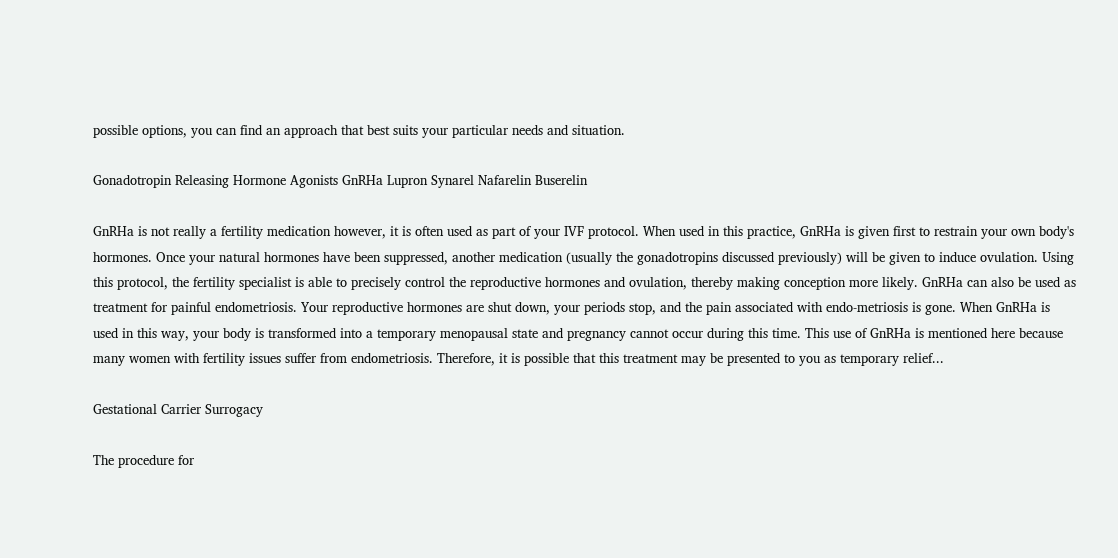possible options, you can find an approach that best suits your particular needs and situation.

Gonadotropin Releasing Hormone Agonists GnRHa Lupron Synarel Nafarelin Buserelin

GnRHa is not really a fertility medication however, it is often used as part of your IVF protocol. When used in this practice, GnRHa is given first to restrain your own body's hormones. Once your natural hormones have been suppressed, another medication (usually the gonadotropins discussed previously) will be given to induce ovulation. Using this protocol, the fertility specialist is able to precisely control the reproductive hormones and ovulation, thereby making conception more likely. GnRHa can also be used as treatment for painful endometriosis. Your reproductive hormones are shut down, your periods stop, and the pain associated with endo-metriosis is gone. When GnRHa is used in this way, your body is transformed into a temporary menopausal state and pregnancy cannot occur during this time. This use of GnRHa is mentioned here because many women with fertility issues suffer from endometriosis. Therefore, it is possible that this treatment may be presented to you as temporary relief...

Gestational Carrier Surrogacy

The procedure for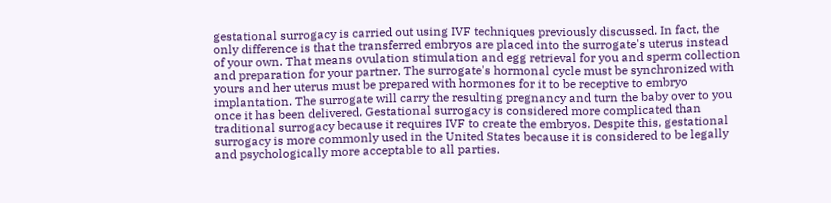gestational surrogacy is carried out using IVF techniques previously discussed. In fact, the only difference is that the transferred embryos are placed into the surrogate's uterus instead of your own. That means ovulation stimulation and egg retrieval for you and sperm collection and preparation for your partner. The surrogate's hormonal cycle must be synchronized with yours and her uterus must be prepared with hormones for it to be receptive to embryo implantation. The surrogate will carry the resulting pregnancy and turn the baby over to you once it has been delivered. Gestational surrogacy is considered more complicated than traditional surrogacy because it requires IVF to create the embryos. Despite this, gestational surrogacy is more commonly used in the United States because it is considered to be legally and psychologically more acceptable to all parties.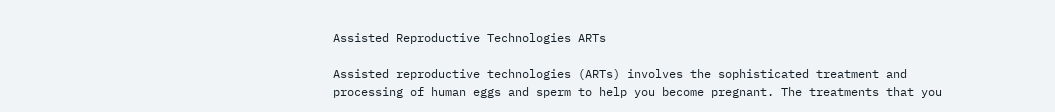Assisted Reproductive Technologies ARTs

Assisted reproductive technologies (ARTs) involves the sophisticated treatment and processing of human eggs and sperm to help you become pregnant. The treatments that you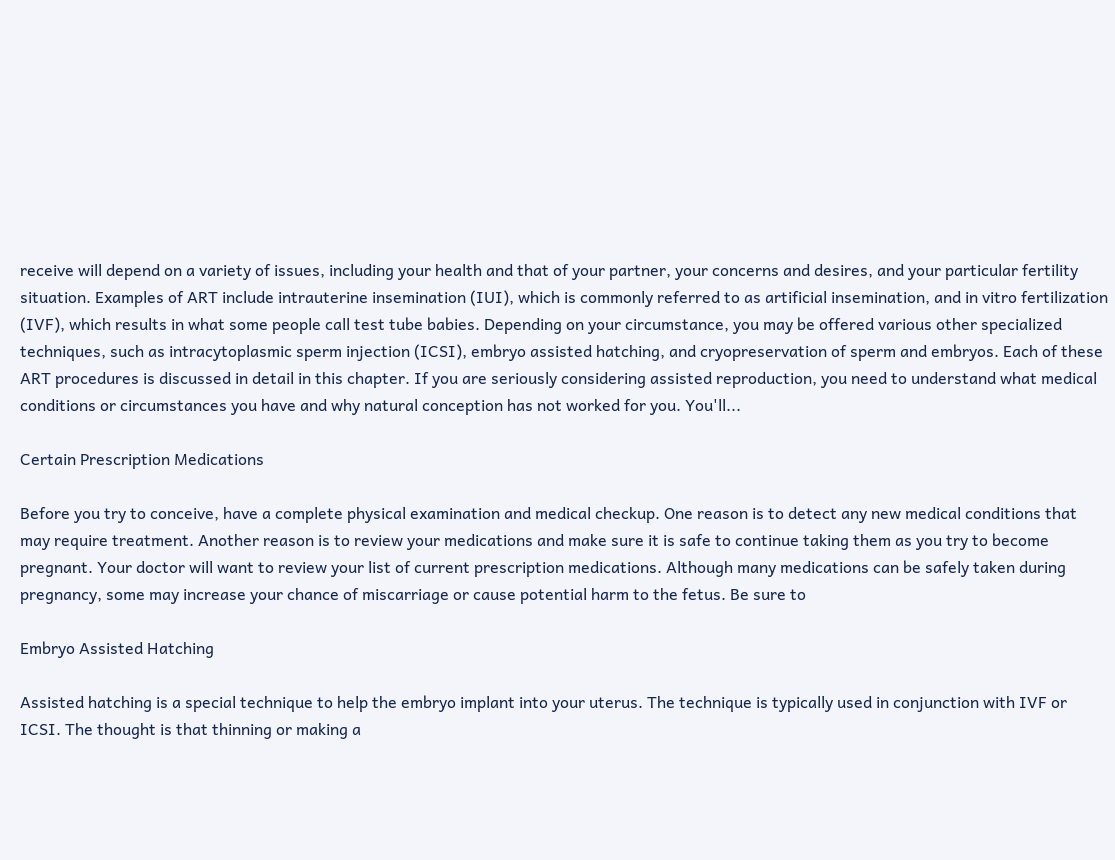receive will depend on a variety of issues, including your health and that of your partner, your concerns and desires, and your particular fertility situation. Examples of ART include intrauterine insemination (IUI), which is commonly referred to as artificial insemination, and in vitro fertilization (IVF), which results in what some people call test tube babies. Depending on your circumstance, you may be offered various other specialized techniques, such as intracytoplasmic sperm injection (ICSI), embryo assisted hatching, and cryopreservation of sperm and embryos. Each of these ART procedures is discussed in detail in this chapter. If you are seriously considering assisted reproduction, you need to understand what medical conditions or circumstances you have and why natural conception has not worked for you. You'll...

Certain Prescription Medications

Before you try to conceive, have a complete physical examination and medical checkup. One reason is to detect any new medical conditions that may require treatment. Another reason is to review your medications and make sure it is safe to continue taking them as you try to become pregnant. Your doctor will want to review your list of current prescription medications. Although many medications can be safely taken during pregnancy, some may increase your chance of miscarriage or cause potential harm to the fetus. Be sure to

Embryo Assisted Hatching

Assisted hatching is a special technique to help the embryo implant into your uterus. The technique is typically used in conjunction with IVF or ICSI. The thought is that thinning or making a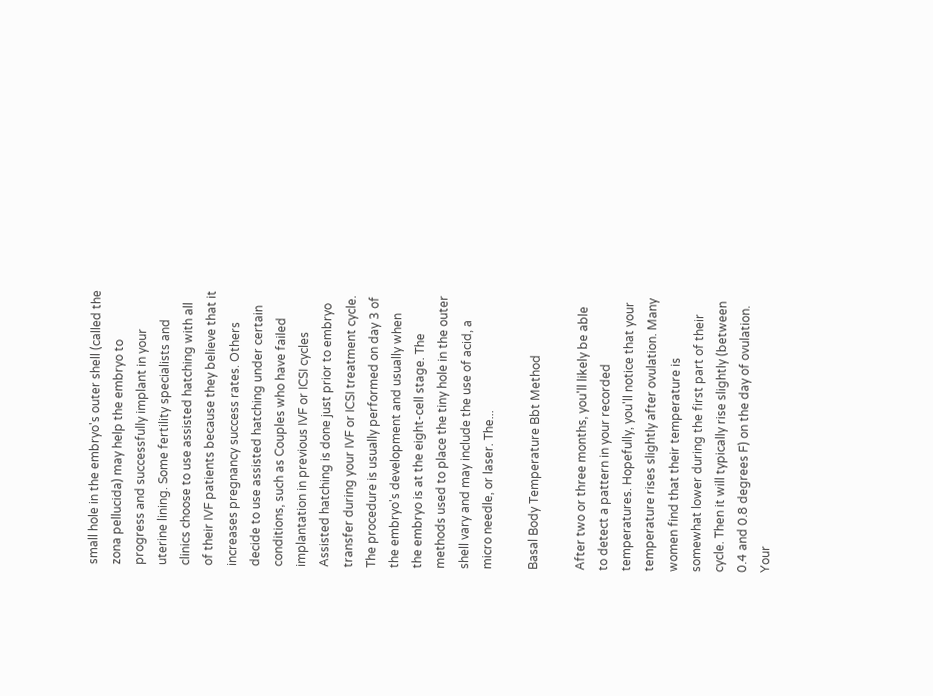small hole in the embryo's outer shell (called the zona pellucida) may help the embryo to progress and successfully implant in your uterine lining. Some fertility specialists and clinics choose to use assisted hatching with all of their IVF patients because they believe that it increases pregnancy success rates. Others decide to use assisted hatching under certain conditions, such as Couples who have failed implantation in previous IVF or ICSI cycles Assisted hatching is done just prior to embryo transfer during your IVF or ICSI treatment cycle. The procedure is usually performed on day 3 of the embryo's development and usually when the embryo is at the eight-cell stage. The methods used to place the tiny hole in the outer shell vary and may include the use of acid, a micro needle, or laser. The...

Basal Body Temperature Bbt Method

After two or three months, you'll likely be able to detect a pattern in your recorded temperatures. Hopefully, you'll notice that your temperature rises slightly after ovulation. Many women find that their temperature is somewhat lower during the first part of their cycle. Then it will typically rise slightly (between 0.4 and 0.8 degrees F) on the day of ovulation. Your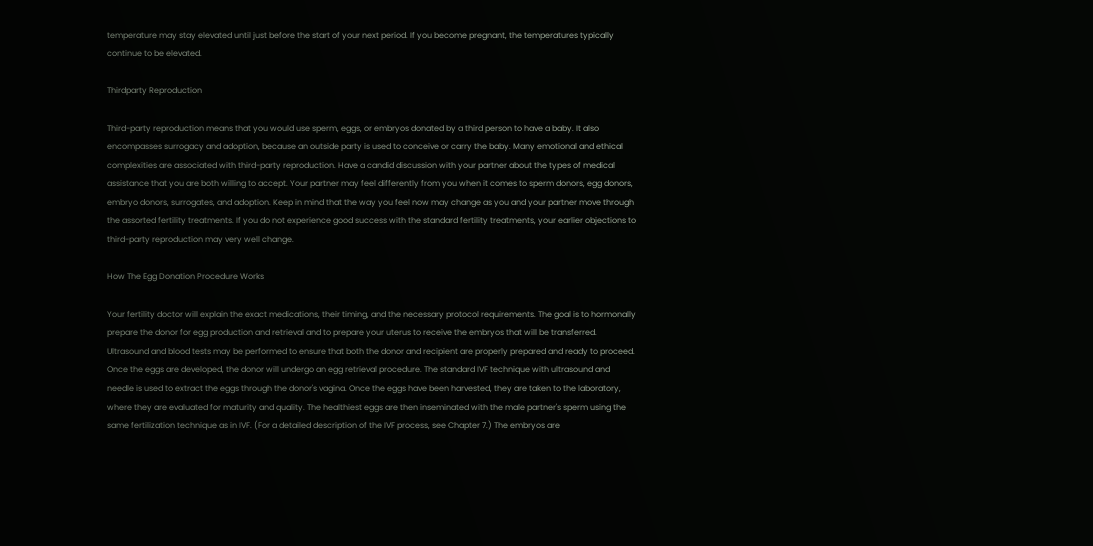temperature may stay elevated until just before the start of your next period. If you become pregnant, the temperatures typically continue to be elevated.

Thirdparty Reproduction

Third-party reproduction means that you would use sperm, eggs, or embryos donated by a third person to have a baby. It also encompasses surrogacy and adoption, because an outside party is used to conceive or carry the baby. Many emotional and ethical complexities are associated with third-party reproduction. Have a candid discussion with your partner about the types of medical assistance that you are both willing to accept. Your partner may feel differently from you when it comes to sperm donors, egg donors, embryo donors, surrogates, and adoption. Keep in mind that the way you feel now may change as you and your partner move through the assorted fertility treatments. If you do not experience good success with the standard fertility treatments, your earlier objections to third-party reproduction may very well change.

How The Egg Donation Procedure Works

Your fertility doctor will explain the exact medications, their timing, and the necessary protocol requirements. The goal is to hormonally prepare the donor for egg production and retrieval and to prepare your uterus to receive the embryos that will be transferred. Ultrasound and blood tests may be performed to ensure that both the donor and recipient are properly prepared and ready to proceed. Once the eggs are developed, the donor will undergo an egg retrieval procedure. The standard IVF technique with ultrasound and needle is used to extract the eggs through the donor's vagina. Once the eggs have been harvested, they are taken to the laboratory, where they are evaluated for maturity and quality. The healthiest eggs are then inseminated with the male partner's sperm using the same fertilization technique as in IVF. (For a detailed description of the IVF process, see Chapter 7.) The embryos are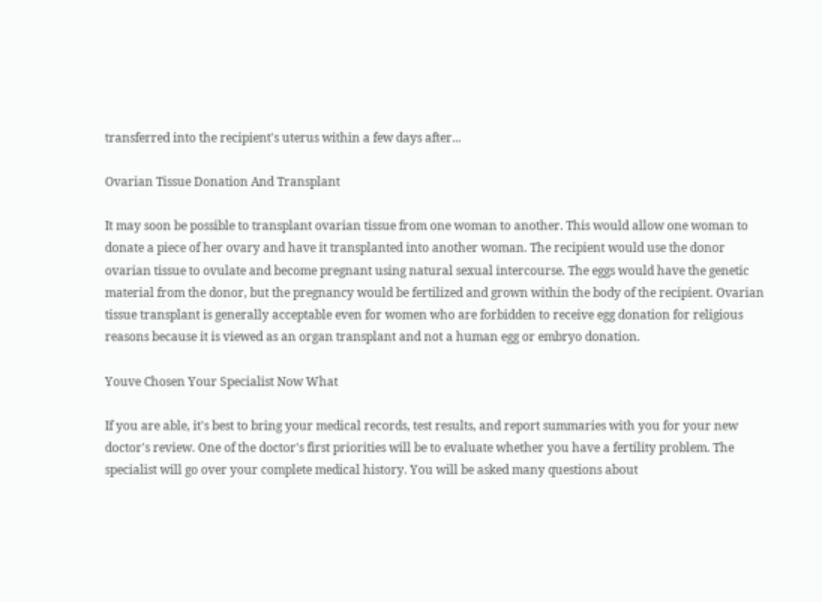transferred into the recipient's uterus within a few days after...

Ovarian Tissue Donation And Transplant

It may soon be possible to transplant ovarian tissue from one woman to another. This would allow one woman to donate a piece of her ovary and have it transplanted into another woman. The recipient would use the donor ovarian tissue to ovulate and become pregnant using natural sexual intercourse. The eggs would have the genetic material from the donor, but the pregnancy would be fertilized and grown within the body of the recipient. Ovarian tissue transplant is generally acceptable even for women who are forbidden to receive egg donation for religious reasons because it is viewed as an organ transplant and not a human egg or embryo donation.

Youve Chosen Your Specialist Now What

If you are able, it's best to bring your medical records, test results, and report summaries with you for your new doctor's review. One of the doctor's first priorities will be to evaluate whether you have a fertility problem. The specialist will go over your complete medical history. You will be asked many questions about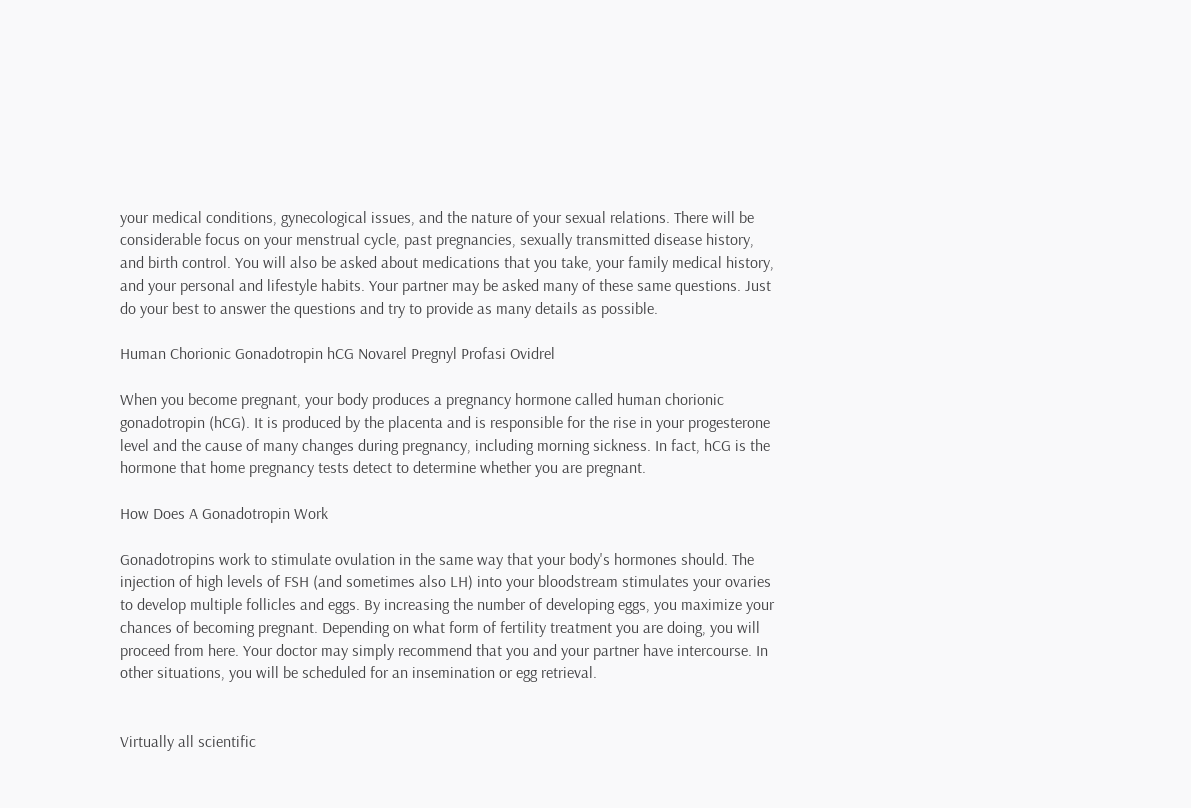your medical conditions, gynecological issues, and the nature of your sexual relations. There will be considerable focus on your menstrual cycle, past pregnancies, sexually transmitted disease history, and birth control. You will also be asked about medications that you take, your family medical history, and your personal and lifestyle habits. Your partner may be asked many of these same questions. Just do your best to answer the questions and try to provide as many details as possible.

Human Chorionic Gonadotropin hCG Novarel Pregnyl Profasi Ovidrel

When you become pregnant, your body produces a pregnancy hormone called human chorionic gonadotropin (hCG). It is produced by the placenta and is responsible for the rise in your progesterone level and the cause of many changes during pregnancy, including morning sickness. In fact, hCG is the hormone that home pregnancy tests detect to determine whether you are pregnant.

How Does A Gonadotropin Work

Gonadotropins work to stimulate ovulation in the same way that your body's hormones should. The injection of high levels of FSH (and sometimes also LH) into your bloodstream stimulates your ovaries to develop multiple follicles and eggs. By increasing the number of developing eggs, you maximize your chances of becoming pregnant. Depending on what form of fertility treatment you are doing, you will proceed from here. Your doctor may simply recommend that you and your partner have intercourse. In other situations, you will be scheduled for an insemination or egg retrieval.


Virtually all scientific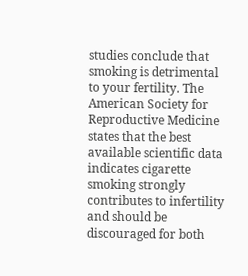studies conclude that smoking is detrimental to your fertility. The American Society for Reproductive Medicine states that the best available scientific data indicates cigarette smoking strongly contributes to infertility and should be discouraged for both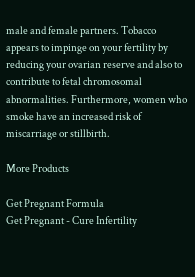male and female partners. Tobacco appears to impinge on your fertility by reducing your ovarian reserve and also to contribute to fetal chromosomal abnormalities. Furthermore, women who smoke have an increased risk of miscarriage or stillbirth.

More Products

Get Pregnant Formula
Get Pregnant - Cure Infertility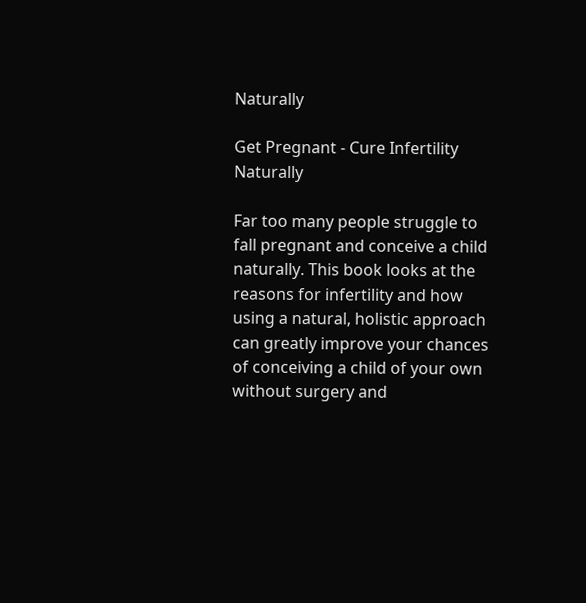Naturally

Get Pregnant - Cure Infertility Naturally

Far too many people struggle to fall pregnant and conceive a child naturally. This book looks at the reasons for infertility and how using a natural, holistic approach can greatly improve your chances of conceiving a child of your own without surgery and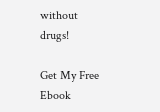without drugs!

Get My Free Ebook